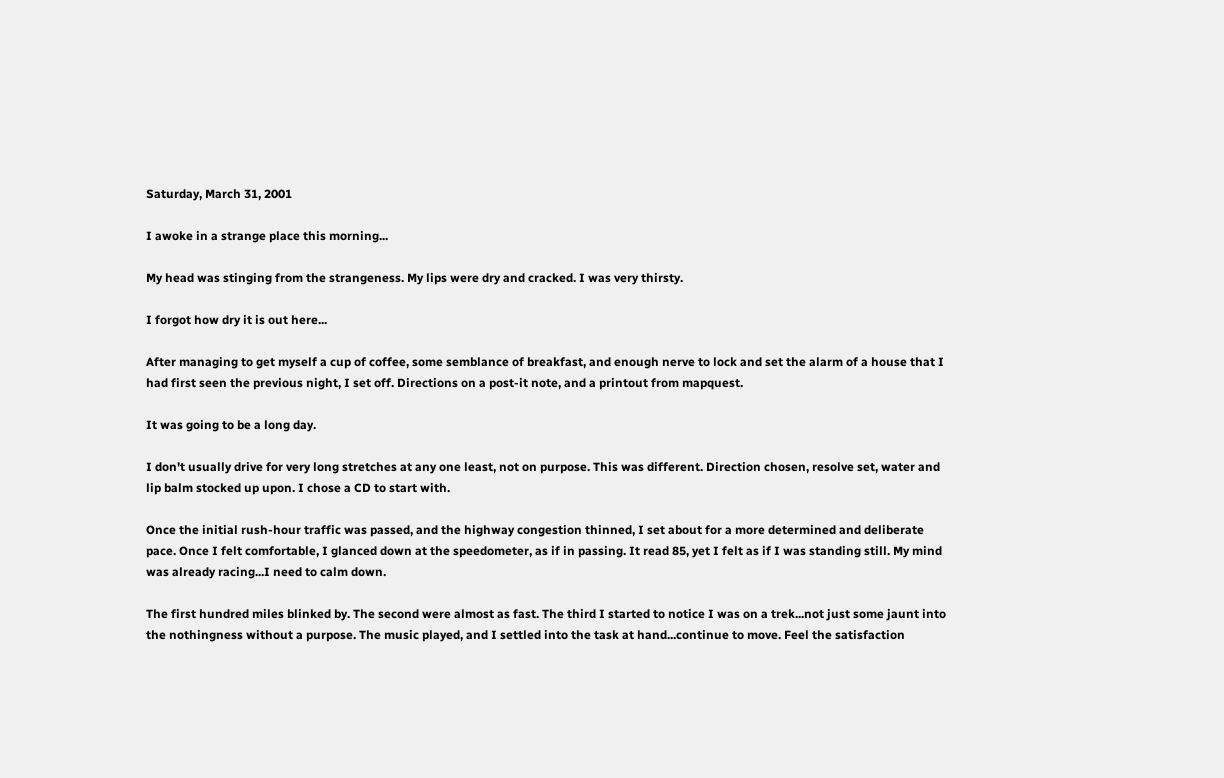Saturday, March 31, 2001

I awoke in a strange place this morning...

My head was stinging from the strangeness. My lips were dry and cracked. I was very thirsty.

I forgot how dry it is out here...

After managing to get myself a cup of coffee, some semblance of breakfast, and enough nerve to lock and set the alarm of a house that I had first seen the previous night, I set off. Directions on a post-it note, and a printout from mapquest.

It was going to be a long day.

I don't usually drive for very long stretches at any one least, not on purpose. This was different. Direction chosen, resolve set, water and lip balm stocked up upon. I chose a CD to start with.

Once the initial rush-hour traffic was passed, and the highway congestion thinned, I set about for a more determined and deliberate pace. Once I felt comfortable, I glanced down at the speedometer, as if in passing. It read 85, yet I felt as if I was standing still. My mind was already racing...I need to calm down.

The first hundred miles blinked by. The second were almost as fast. The third I started to notice I was on a trek...not just some jaunt into the nothingness without a purpose. The music played, and I settled into the task at hand...continue to move. Feel the satisfaction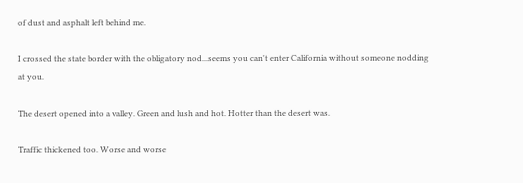of dust and asphalt left behind me.

I crossed the state border with the obligatory nod...seems you can't enter California without someone nodding at you.

The desert opened into a valley. Green and lush and hot. Hotter than the desert was.

Traffic thickened too. Worse and worse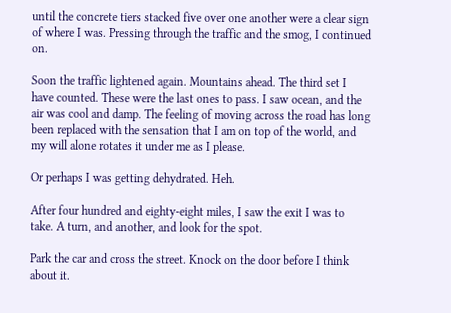until the concrete tiers stacked five over one another were a clear sign of where I was. Pressing through the traffic and the smog, I continued on.

Soon the traffic lightened again. Mountains ahead. The third set I have counted. These were the last ones to pass. I saw ocean, and the air was cool and damp. The feeling of moving across the road has long been replaced with the sensation that I am on top of the world, and my will alone rotates it under me as I please.

Or perhaps I was getting dehydrated. Heh.

After four hundred and eighty-eight miles, I saw the exit I was to take. A turn, and another, and look for the spot.

Park the car and cross the street. Knock on the door before I think about it.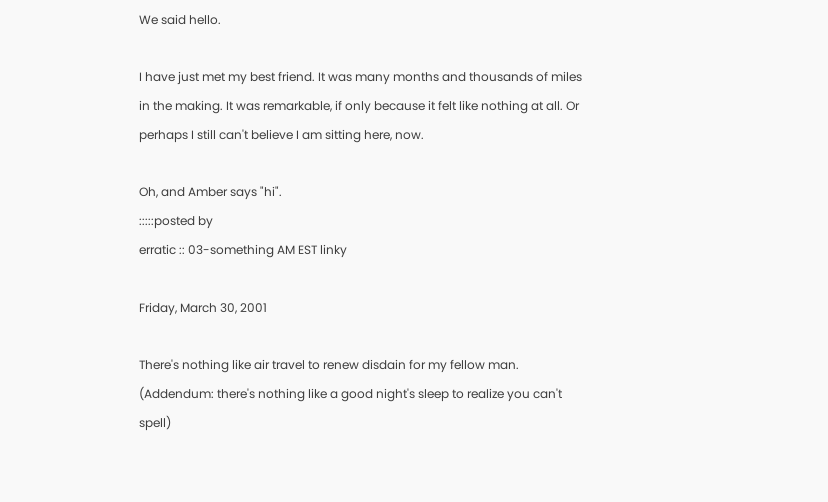We said hello.

I have just met my best friend. It was many months and thousands of miles in the making. It was remarkable, if only because it felt like nothing at all. Or perhaps I still can't believe I am sitting here, now.

Oh, and Amber says "hi".
:::::posted by
erratic :: 03-something AM EST linky

Friday, March 30, 2001

There's nothing like air travel to renew disdain for my fellow man.
(Addendum: there's nothing like a good night's sleep to realize you can't spell)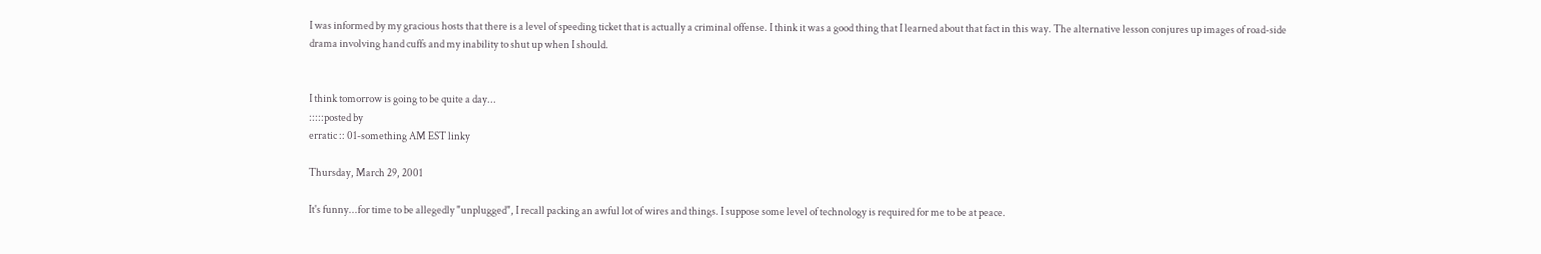I was informed by my gracious hosts that there is a level of speeding ticket that is actually a criminal offense. I think it was a good thing that I learned about that fact in this way. The alternative lesson conjures up images of road-side drama involving hand cuffs and my inability to shut up when I should.


I think tomorrow is going to be quite a day...
:::::posted by
erratic :: 01-something AM EST linky

Thursday, March 29, 2001

It's funny...for time to be allegedly "unplugged", I recall packing an awful lot of wires and things. I suppose some level of technology is required for me to be at peace.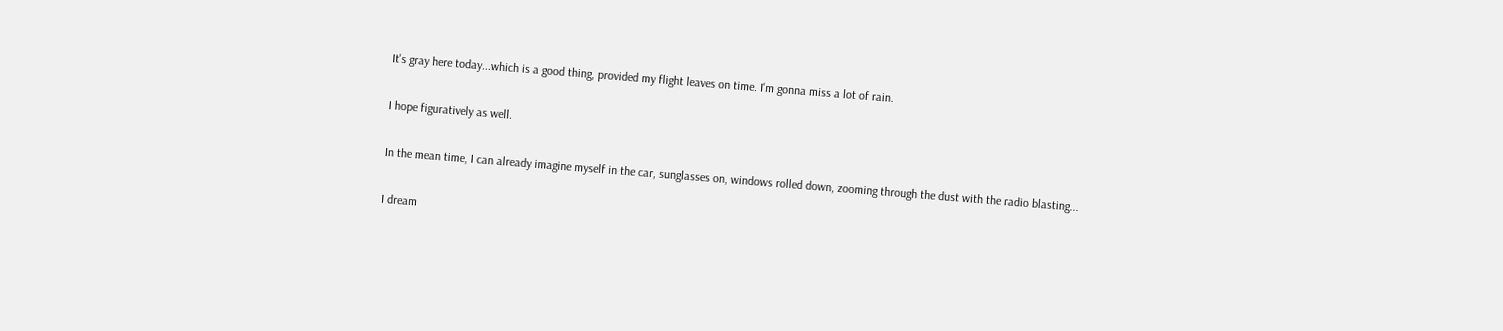It's gray here today...which is a good thing, provided my flight leaves on time. I'm gonna miss a lot of rain.

I hope figuratively as well.

In the mean time, I can already imagine myself in the car, sunglasses on, windows rolled down, zooming through the dust with the radio blasting...

I dream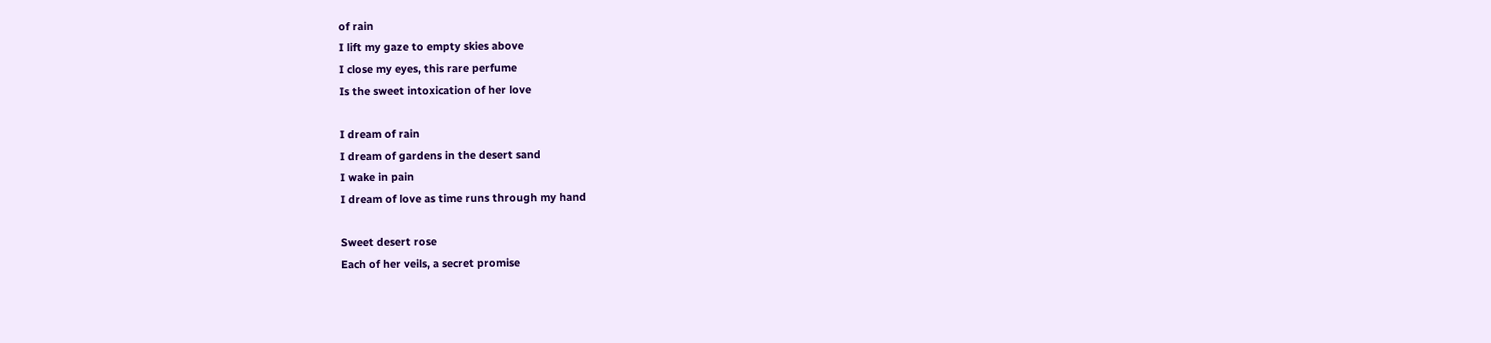of rain
I lift my gaze to empty skies above
I close my eyes, this rare perfume
Is the sweet intoxication of her love

I dream of rain
I dream of gardens in the desert sand
I wake in pain
I dream of love as time runs through my hand

Sweet desert rose
Each of her veils, a secret promise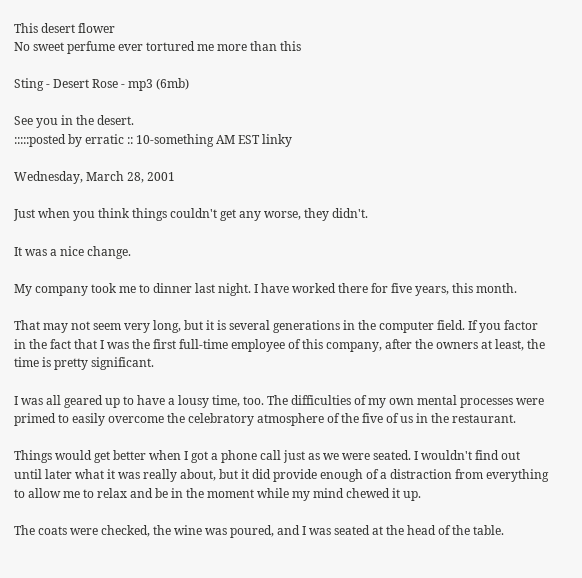This desert flower
No sweet perfume ever tortured me more than this

Sting - Desert Rose - mp3 (6mb)

See you in the desert.
:::::posted by erratic :: 10-something AM EST linky

Wednesday, March 28, 2001

Just when you think things couldn't get any worse, they didn't.

It was a nice change.

My company took me to dinner last night. I have worked there for five years, this month.

That may not seem very long, but it is several generations in the computer field. If you factor in the fact that I was the first full-time employee of this company, after the owners at least, the time is pretty significant.

I was all geared up to have a lousy time, too. The difficulties of my own mental processes were primed to easily overcome the celebratory atmosphere of the five of us in the restaurant.

Things would get better when I got a phone call just as we were seated. I wouldn't find out until later what it was really about, but it did provide enough of a distraction from everything to allow me to relax and be in the moment while my mind chewed it up.

The coats were checked, the wine was poured, and I was seated at the head of the table.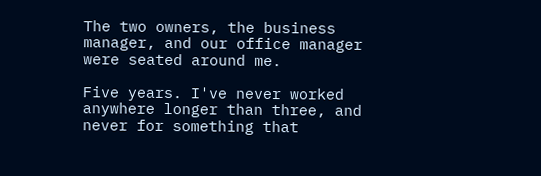The two owners, the business manager, and our office manager were seated around me.

Five years. I've never worked anywhere longer than three, and never for something that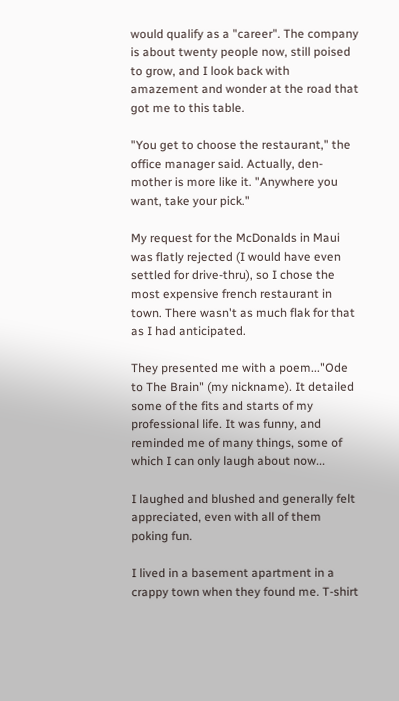would qualify as a "career". The company is about twenty people now, still poised to grow, and I look back with amazement and wonder at the road that got me to this table.

"You get to choose the restaurant," the office manager said. Actually, den-mother is more like it. "Anywhere you want, take your pick."

My request for the McDonalds in Maui was flatly rejected (I would have even settled for drive-thru), so I chose the most expensive french restaurant in town. There wasn't as much flak for that as I had anticipated.

They presented me with a poem..."Ode to The Brain" (my nickname). It detailed some of the fits and starts of my professional life. It was funny, and reminded me of many things, some of which I can only laugh about now...

I laughed and blushed and generally felt appreciated, even with all of them poking fun.

I lived in a basement apartment in a crappy town when they found me. T-shirt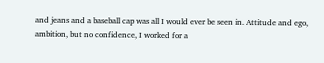and jeans and a baseball cap was all I would ever be seen in. Attitude and ego, ambition, but no confidence, I worked for a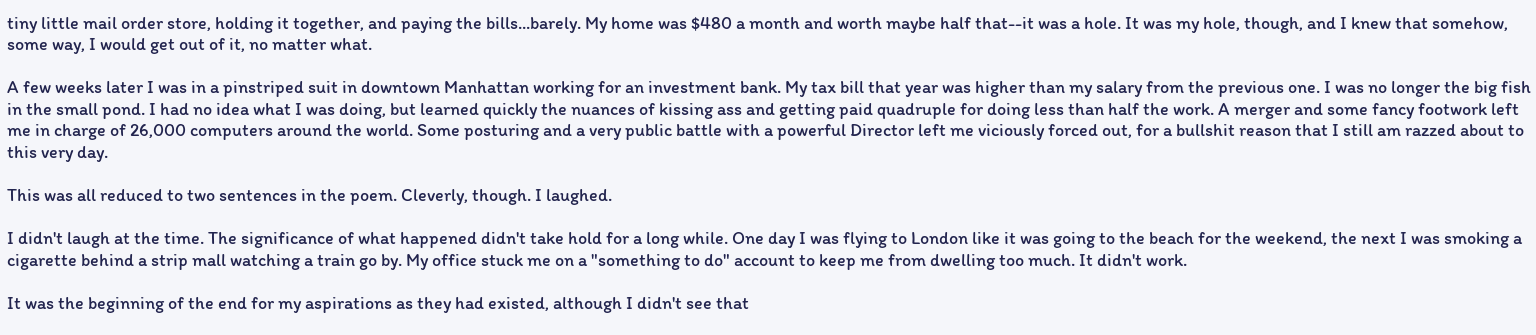tiny little mail order store, holding it together, and paying the bills...barely. My home was $480 a month and worth maybe half that--it was a hole. It was my hole, though, and I knew that somehow, some way, I would get out of it, no matter what.

A few weeks later I was in a pinstriped suit in downtown Manhattan working for an investment bank. My tax bill that year was higher than my salary from the previous one. I was no longer the big fish in the small pond. I had no idea what I was doing, but learned quickly the nuances of kissing ass and getting paid quadruple for doing less than half the work. A merger and some fancy footwork left me in charge of 26,000 computers around the world. Some posturing and a very public battle with a powerful Director left me viciously forced out, for a bullshit reason that I still am razzed about to this very day.

This was all reduced to two sentences in the poem. Cleverly, though. I laughed.

I didn't laugh at the time. The significance of what happened didn't take hold for a long while. One day I was flying to London like it was going to the beach for the weekend, the next I was smoking a cigarette behind a strip mall watching a train go by. My office stuck me on a "something to do" account to keep me from dwelling too much. It didn't work.

It was the beginning of the end for my aspirations as they had existed, although I didn't see that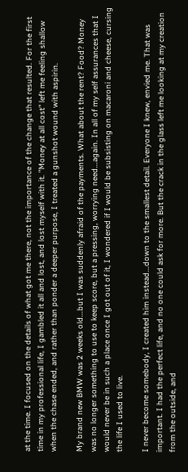at the time. I focused on the details of what got me there, not the importance of the change that resulted. For the first time in my professional life, I gambled it all and lost, and lost myself with it. "Money at all cost" left me feeling shallow when the chase ended, and rather than ponder a deeper purpose, I treated a gunshot wound with aspirin.

My brand new BMW was 2 weeks old...but I was suddenly afraid of the payments. What about the rent? Food? Money was no longer something to use to keep score, but a pressing, worrying need...again. In all of my self assurances that I would never be in such a place once I got out of it, I wondered if I would be subsisting on macaroni and cheese, cursing the life I used to live.

I never become somebody, I created him instead...down to the smallest detail. Everyone I knew, envied me. That was important. I had the perfect life, and no one could ask for more. But the crack in the glass left me looking at my creation from the outside, and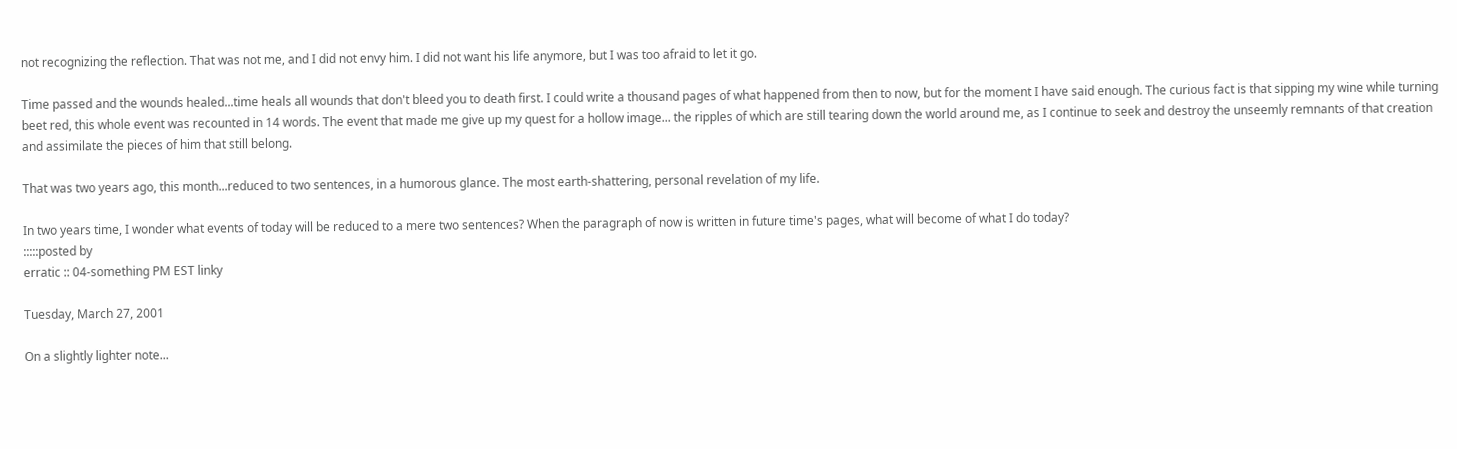not recognizing the reflection. That was not me, and I did not envy him. I did not want his life anymore, but I was too afraid to let it go.

Time passed and the wounds healed...time heals all wounds that don't bleed you to death first. I could write a thousand pages of what happened from then to now, but for the moment I have said enough. The curious fact is that sipping my wine while turning beet red, this whole event was recounted in 14 words. The event that made me give up my quest for a hollow image... the ripples of which are still tearing down the world around me, as I continue to seek and destroy the unseemly remnants of that creation and assimilate the pieces of him that still belong.

That was two years ago, this month...reduced to two sentences, in a humorous glance. The most earth-shattering, personal revelation of my life.

In two years time, I wonder what events of today will be reduced to a mere two sentences? When the paragraph of now is written in future time's pages, what will become of what I do today?
:::::posted by
erratic :: 04-something PM EST linky

Tuesday, March 27, 2001

On a slightly lighter note...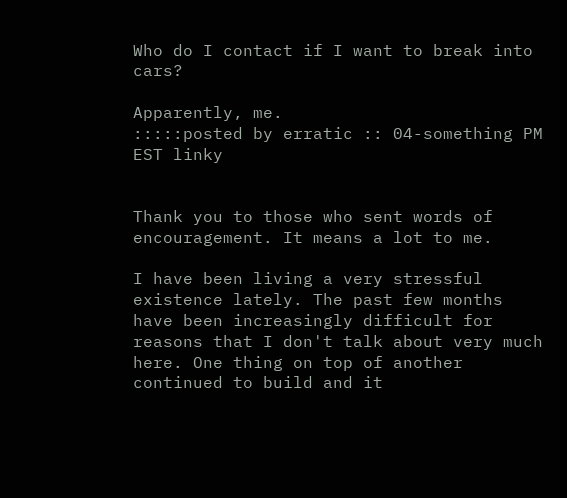Who do I contact if I want to break into cars?

Apparently, me.
:::::posted by erratic :: 04-something PM EST linky


Thank you to those who sent words of encouragement. It means a lot to me.

I have been living a very stressful existence lately. The past few months have been increasingly difficult for reasons that I don't talk about very much here. One thing on top of another continued to build and it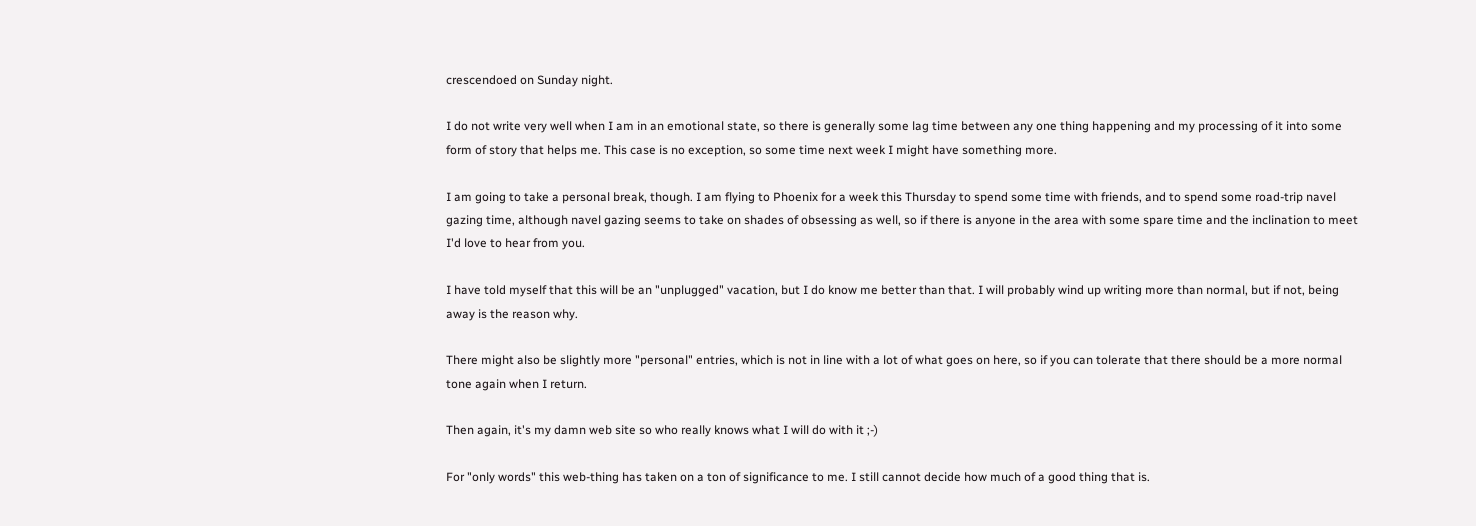crescendoed on Sunday night.

I do not write very well when I am in an emotional state, so there is generally some lag time between any one thing happening and my processing of it into some form of story that helps me. This case is no exception, so some time next week I might have something more.

I am going to take a personal break, though. I am flying to Phoenix for a week this Thursday to spend some time with friends, and to spend some road-trip navel gazing time, although navel gazing seems to take on shades of obsessing as well, so if there is anyone in the area with some spare time and the inclination to meet I'd love to hear from you.

I have told myself that this will be an "unplugged" vacation, but I do know me better than that. I will probably wind up writing more than normal, but if not, being away is the reason why.

There might also be slightly more "personal" entries, which is not in line with a lot of what goes on here, so if you can tolerate that there should be a more normal tone again when I return.

Then again, it's my damn web site so who really knows what I will do with it ;-)

For "only words" this web-thing has taken on a ton of significance to me. I still cannot decide how much of a good thing that is.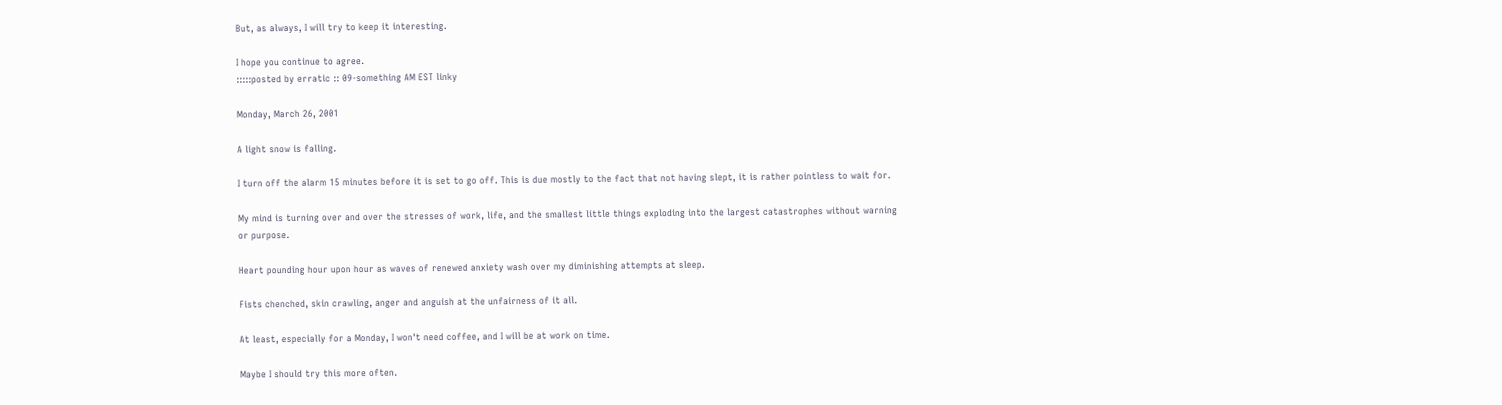But, as always, I will try to keep it interesting.

I hope you continue to agree.
:::::posted by erratic :: 09-something AM EST linky

Monday, March 26, 2001

A light snow is falling.

I turn off the alarm 15 minutes before it is set to go off. This is due mostly to the fact that not having slept, it is rather pointless to wait for.

My mind is turning over and over the stresses of work, life, and the smallest little things exploding into the largest catastrophes without warning or purpose.

Heart pounding hour upon hour as waves of renewed anxiety wash over my diminishing attempts at sleep.

Fists chenched, skin crawling, anger and anguish at the unfairness of it all.

At least, especially for a Monday, I won't need coffee, and I will be at work on time.

Maybe I should try this more often.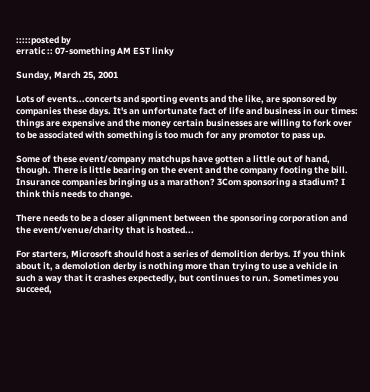:::::posted by
erratic :: 07-something AM EST linky

Sunday, March 25, 2001

Lots of events...concerts and sporting events and the like, are sponsored by companies these days. It's an unfortunate fact of life and business in our times: things are expensive and the money certain businesses are willing to fork over to be associated with something is too much for any promotor to pass up.

Some of these event/company matchups have gotten a little out of hand, though. There is little bearing on the event and the company footing the bill. Insurance companies bringing us a marathon? 3Com sponsoring a stadium? I think this needs to change.

There needs to be a closer alignment between the sponsoring corporation and the event/venue/charity that is hosted...

For starters, Microsoft should host a series of demolition derbys. If you think about it, a demolotion derby is nothing more than trying to use a vehicle in such a way that it crashes expectedly, but continues to run. Sometimes you succeed,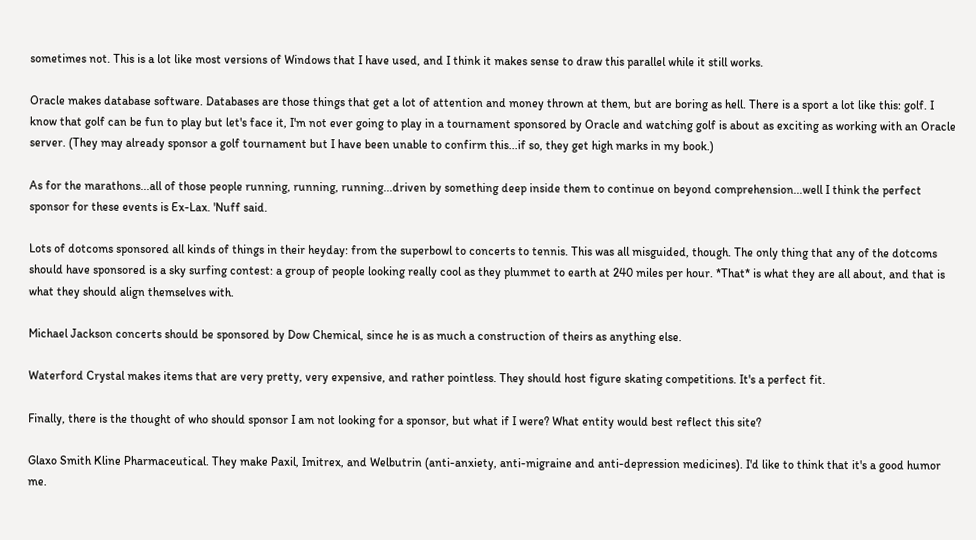sometimes not. This is a lot like most versions of Windows that I have used, and I think it makes sense to draw this parallel while it still works.

Oracle makes database software. Databases are those things that get a lot of attention and money thrown at them, but are boring as hell. There is a sport a lot like this: golf. I know that golf can be fun to play but let's face it, I'm not ever going to play in a tournament sponsored by Oracle and watching golf is about as exciting as working with an Oracle server. (They may already sponsor a golf tournament but I have been unable to confirm this...if so, they get high marks in my book.)

As for the marathons...all of those people running, running, running...driven by something deep inside them to continue on beyond comprehension...well I think the perfect sponsor for these events is Ex-Lax. 'Nuff said.

Lots of dotcoms sponsored all kinds of things in their heyday: from the superbowl to concerts to tennis. This was all misguided, though. The only thing that any of the dotcoms should have sponsored is a sky surfing contest: a group of people looking really cool as they plummet to earth at 240 miles per hour. *That* is what they are all about, and that is what they should align themselves with.

Michael Jackson concerts should be sponsored by Dow Chemical, since he is as much a construction of theirs as anything else.

Waterford Crystal makes items that are very pretty, very expensive, and rather pointless. They should host figure skating competitions. It's a perfect fit.

Finally, there is the thought of who should sponsor I am not looking for a sponsor, but what if I were? What entity would best reflect this site?

Glaxo Smith Kline Pharmaceutical. They make Paxil, Imitrex, and Welbutrin (anti-anxiety, anti-migraine and anti-depression medicines). I'd like to think that it's a good humor me.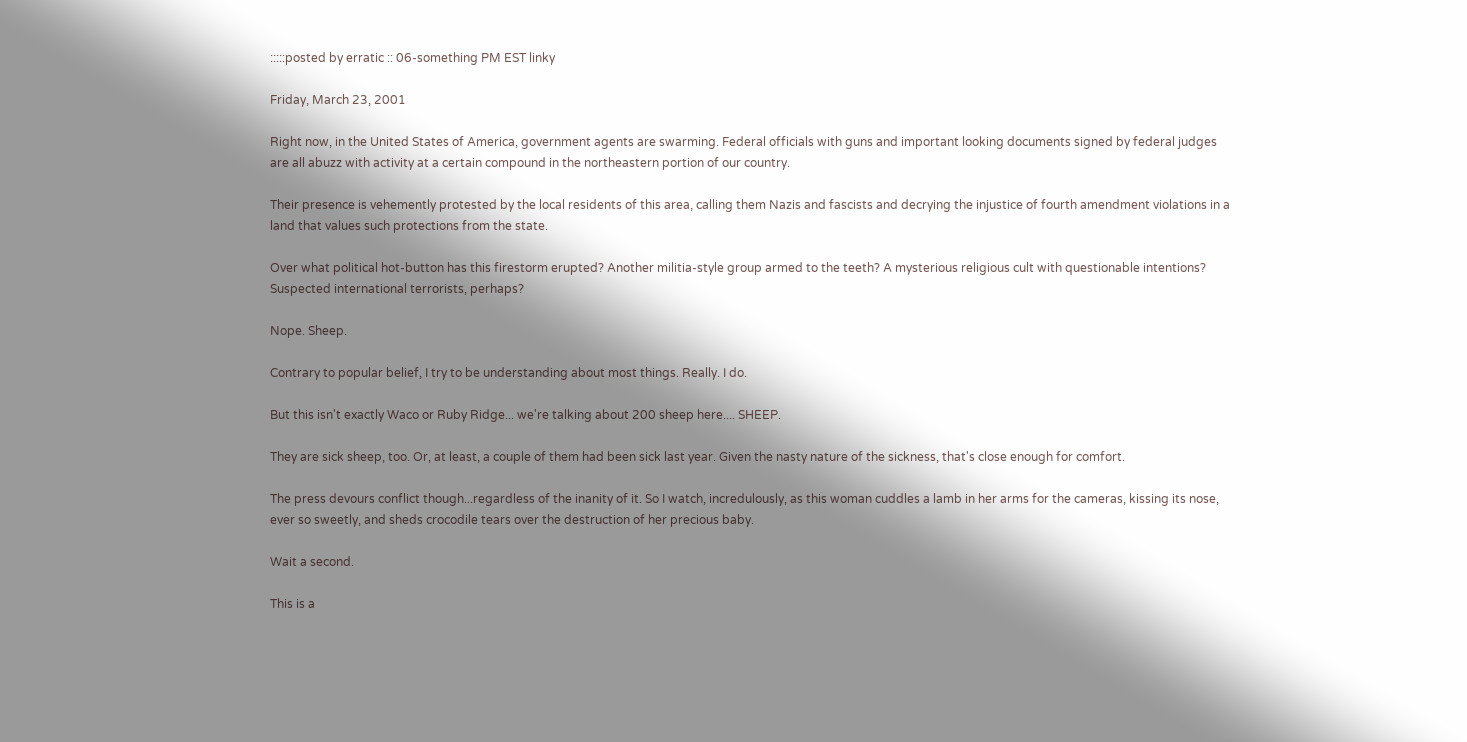:::::posted by erratic :: 06-something PM EST linky

Friday, March 23, 2001

Right now, in the United States of America, government agents are swarming. Federal officials with guns and important looking documents signed by federal judges are all abuzz with activity at a certain compound in the northeastern portion of our country.

Their presence is vehemently protested by the local residents of this area, calling them Nazis and fascists and decrying the injustice of fourth amendment violations in a land that values such protections from the state.

Over what political hot-button has this firestorm erupted? Another militia-style group armed to the teeth? A mysterious religious cult with questionable intentions? Suspected international terrorists, perhaps?

Nope. Sheep.

Contrary to popular belief, I try to be understanding about most things. Really. I do.

But this isn't exactly Waco or Ruby Ridge... we're talking about 200 sheep here.... SHEEP.

They are sick sheep, too. Or, at least, a couple of them had been sick last year. Given the nasty nature of the sickness, that's close enough for comfort.

The press devours conflict though...regardless of the inanity of it. So I watch, incredulously, as this woman cuddles a lamb in her arms for the cameras, kissing its nose, ever so sweetly, and sheds crocodile tears over the destruction of her precious baby.

Wait a second.

This is a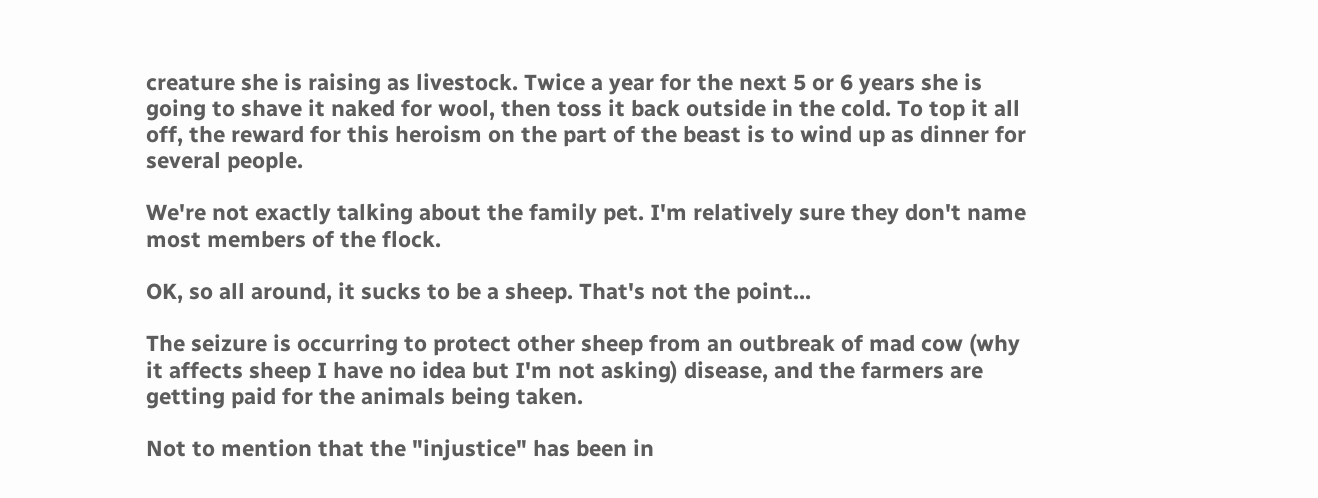creature she is raising as livestock. Twice a year for the next 5 or 6 years she is going to shave it naked for wool, then toss it back outside in the cold. To top it all off, the reward for this heroism on the part of the beast is to wind up as dinner for several people.

We're not exactly talking about the family pet. I'm relatively sure they don't name most members of the flock.

OK, so all around, it sucks to be a sheep. That's not the point...

The seizure is occurring to protect other sheep from an outbreak of mad cow (why it affects sheep I have no idea but I'm not asking) disease, and the farmers are getting paid for the animals being taken.

Not to mention that the "injustice" has been in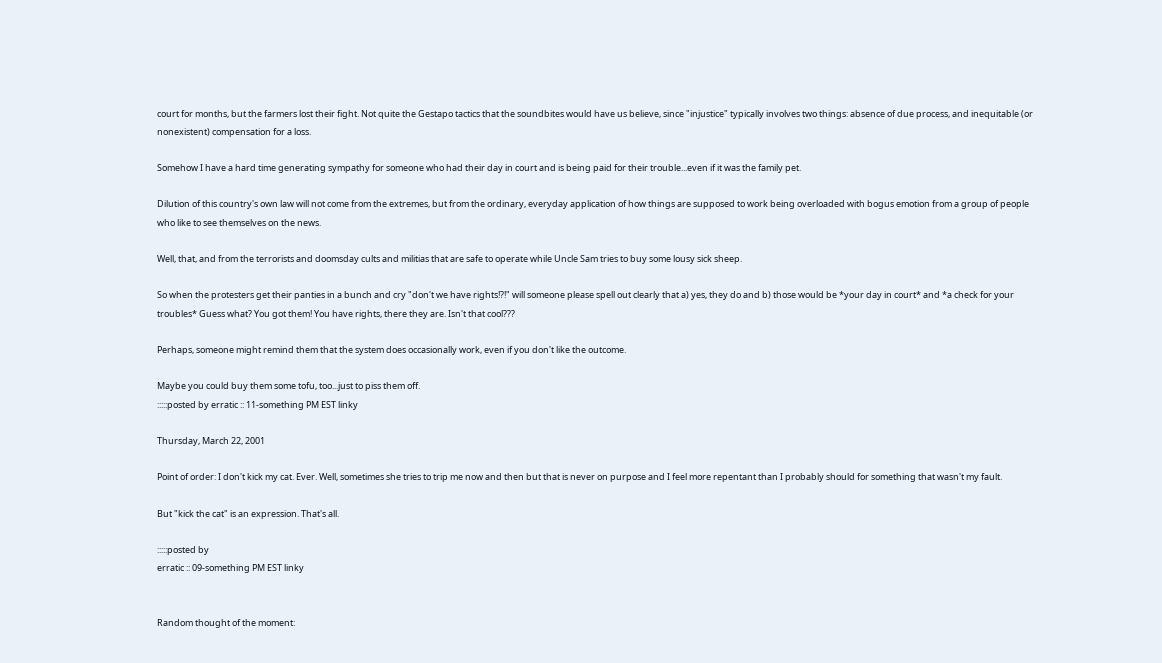court for months, but the farmers lost their fight. Not quite the Gestapo tactics that the soundbites would have us believe, since "injustice" typically involves two things: absence of due process, and inequitable (or nonexistent) compensation for a loss.

Somehow I have a hard time generating sympathy for someone who had their day in court and is being paid for their trouble...even if it was the family pet.

Dilution of this country's own law will not come from the extremes, but from the ordinary, everyday application of how things are supposed to work being overloaded with bogus emotion from a group of people who like to see themselves on the news.

Well, that, and from the terrorists and doomsday cults and militias that are safe to operate while Uncle Sam tries to buy some lousy sick sheep.

So when the protesters get their panties in a bunch and cry "don't we have rights!?!" will someone please spell out clearly that a) yes, they do and b) those would be *your day in court* and *a check for your troubles* Guess what? You got them! You have rights, there they are. Isn't that cool???

Perhaps, someone might remind them that the system does occasionally work, even if you don't like the outcome.

Maybe you could buy them some tofu, too...just to piss them off.
:::::posted by erratic :: 11-something PM EST linky

Thursday, March 22, 2001

Point of order: I don't kick my cat. Ever. Well, sometimes she tries to trip me now and then but that is never on purpose and I feel more repentant than I probably should for something that wasn't my fault.

But "kick the cat" is an expression. That's all.

:::::posted by
erratic :: 09-something PM EST linky


Random thought of the moment: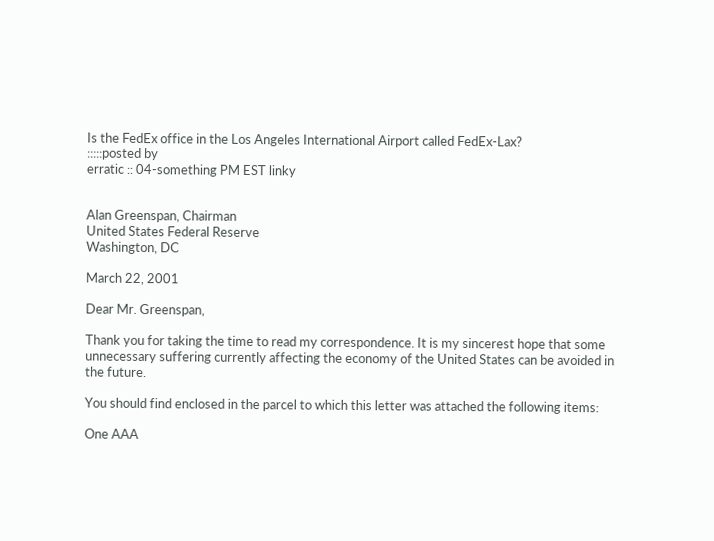Is the FedEx office in the Los Angeles International Airport called FedEx-Lax?
:::::posted by
erratic :: 04-something PM EST linky


Alan Greenspan, Chairman
United States Federal Reserve
Washington, DC

March 22, 2001

Dear Mr. Greenspan,

Thank you for taking the time to read my correspondence. It is my sincerest hope that some unnecessary suffering currently affecting the economy of the United States can be avoided in the future.

You should find enclosed in the parcel to which this letter was attached the following items:

One AAA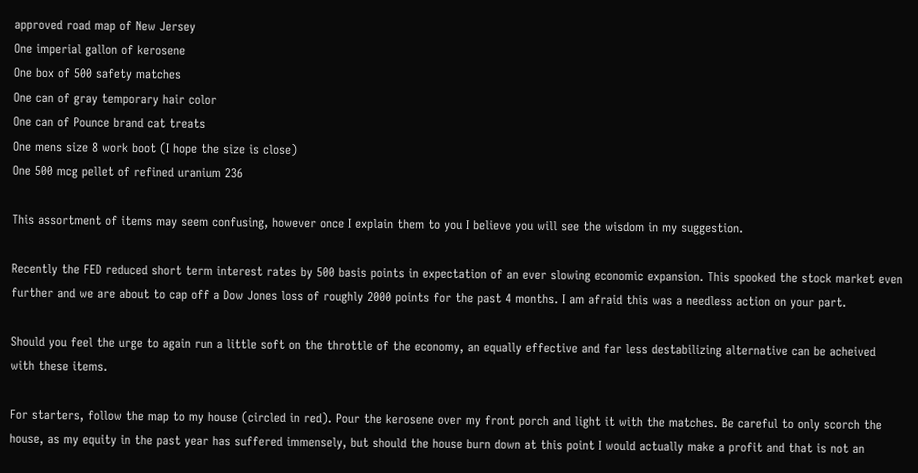approved road map of New Jersey
One imperial gallon of kerosene
One box of 500 safety matches
One can of gray temporary hair color
One can of Pounce brand cat treats
One mens size 8 work boot (I hope the size is close)
One 500 mcg pellet of refined uranium 236

This assortment of items may seem confusing, however once I explain them to you I believe you will see the wisdom in my suggestion.

Recently the FED reduced short term interest rates by 500 basis points in expectation of an ever slowing economic expansion. This spooked the stock market even further and we are about to cap off a Dow Jones loss of roughly 2000 points for the past 4 months. I am afraid this was a needless action on your part.

Should you feel the urge to again run a little soft on the throttle of the economy, an equally effective and far less destabilizing alternative can be acheived with these items.

For starters, follow the map to my house (circled in red). Pour the kerosene over my front porch and light it with the matches. Be careful to only scorch the house, as my equity in the past year has suffered immensely, but should the house burn down at this point I would actually make a profit and that is not an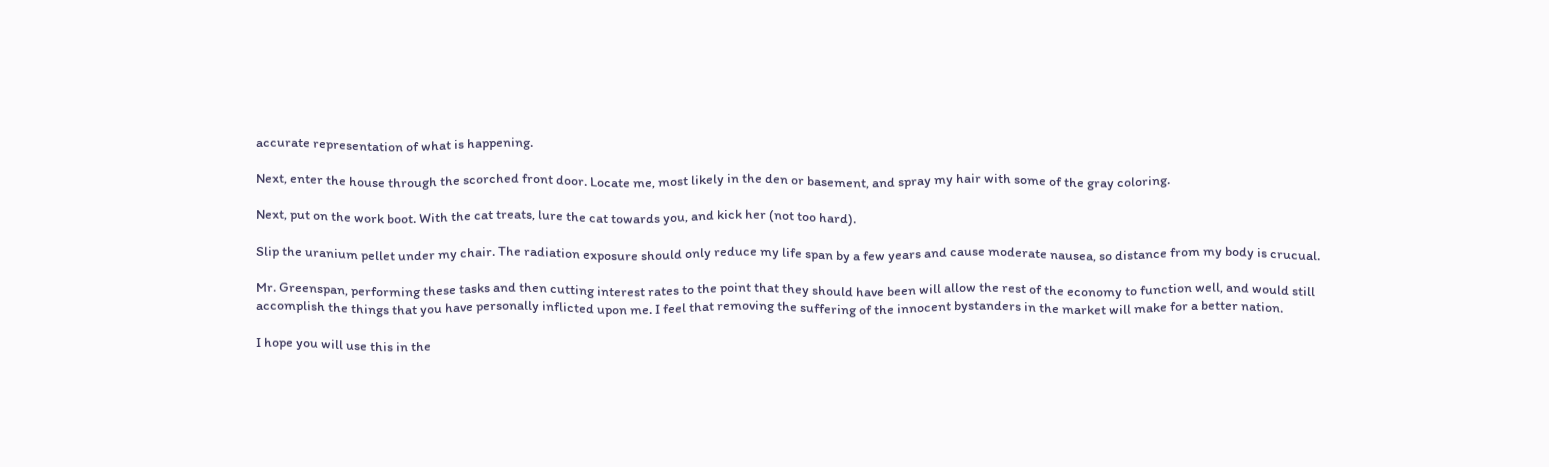accurate representation of what is happening.

Next, enter the house through the scorched front door. Locate me, most likely in the den or basement, and spray my hair with some of the gray coloring.

Next, put on the work boot. With the cat treats, lure the cat towards you, and kick her (not too hard).

Slip the uranium pellet under my chair. The radiation exposure should only reduce my life span by a few years and cause moderate nausea, so distance from my body is crucual.

Mr. Greenspan, performing these tasks and then cutting interest rates to the point that they should have been will allow the rest of the economy to function well, and would still accomplish the things that you have personally inflicted upon me. I feel that removing the suffering of the innocent bystanders in the market will make for a better nation.

I hope you will use this in the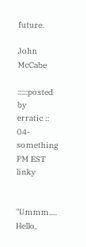future.

John McCabe

:::::posted by
erratic :: 04-something PM EST linky


"Ummm.... Hello,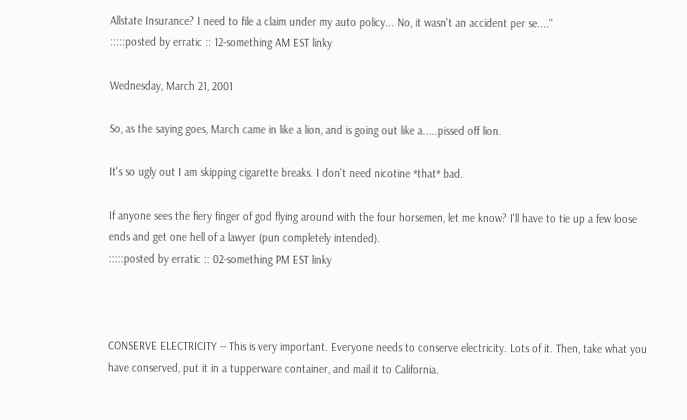Allstate Insurance? I need to file a claim under my auto policy... No, it wasn't an accident per se...."
:::::posted by erratic :: 12-something AM EST linky

Wednesday, March 21, 2001

So, as the saying goes, March came in like a lion, and is going out like a.....pissed off lion.

It's so ugly out I am skipping cigarette breaks. I don't need nicotine *that* bad.

If anyone sees the fiery finger of god flying around with the four horsemen, let me know? I'll have to tie up a few loose ends and get one hell of a lawyer (pun completely intended).
:::::posted by erratic :: 02-something PM EST linky



CONSERVE ELECTRICITY -- This is very important. Everyone needs to conserve electricity. Lots of it. Then, take what you have conserved, put it in a tupperware container, and mail it to California.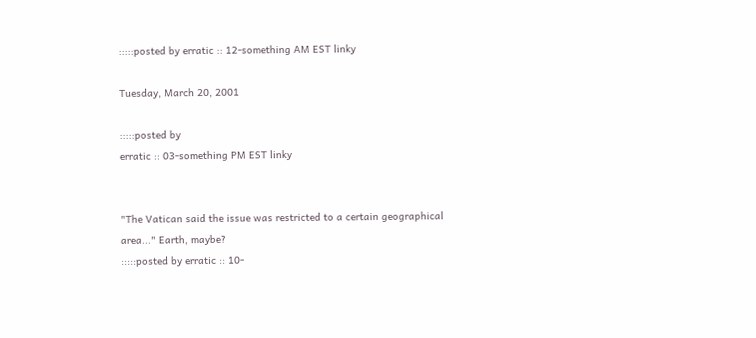:::::posted by erratic :: 12-something AM EST linky

Tuesday, March 20, 2001

:::::posted by
erratic :: 03-something PM EST linky


"The Vatican said the issue was restricted to a certain geographical area..." Earth, maybe?
:::::posted by erratic :: 10-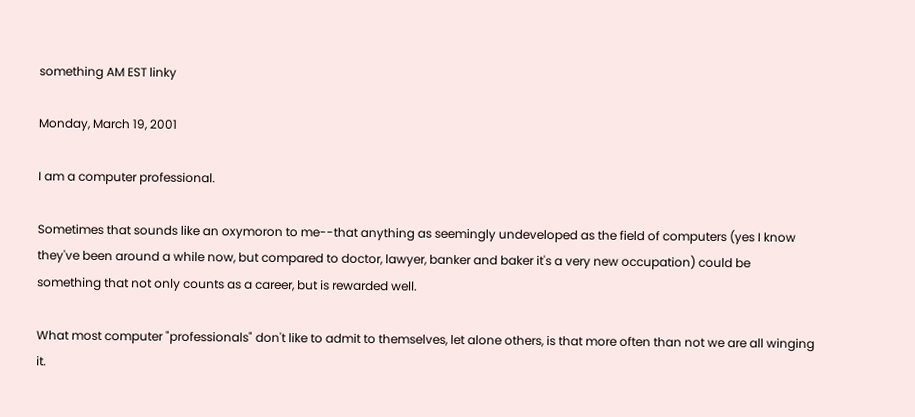something AM EST linky

Monday, March 19, 2001

I am a computer professional.

Sometimes that sounds like an oxymoron to me--that anything as seemingly undeveloped as the field of computers (yes I know they've been around a while now, but compared to doctor, lawyer, banker and baker it's a very new occupation) could be something that not only counts as a career, but is rewarded well.

What most computer "professionals" don't like to admit to themselves, let alone others, is that more often than not we are all winging it.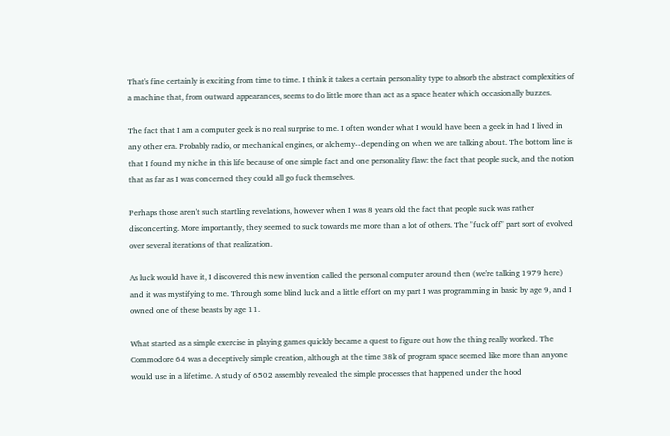That's fine certainly is exciting from time to time. I think it takes a certain personality type to absorb the abstract complexities of a machine that, from outward appearances, seems to do little more than act as a space heater which occasionally buzzes.

The fact that I am a computer geek is no real surprise to me. I often wonder what I would have been a geek in had I lived in any other era. Probably radio, or mechanical engines, or alchemy--depending on when we are talking about. The bottom line is that I found my niche in this life because of one simple fact and one personality flaw: the fact that people suck, and the notion that as far as I was concerned they could all go fuck themselves.

Perhaps those aren't such startling revelations, however when I was 8 years old the fact that people suck was rather disconcerting. More importantly, they seemed to suck towards me more than a lot of others. The "fuck off" part sort of evolved over several iterations of that realization.

As luck would have it, I discovered this new invention called the personal computer around then (we're talking 1979 here) and it was mystifying to me. Through some blind luck and a little effort on my part I was programming in basic by age 9, and I owned one of these beasts by age 11.

What started as a simple exercise in playing games quickly became a quest to figure out how the thing really worked. The Commodore 64 was a deceptively simple creation, although at the time 38k of program space seemed like more than anyone would use in a lifetime. A study of 6502 assembly revealed the simple processes that happened under the hood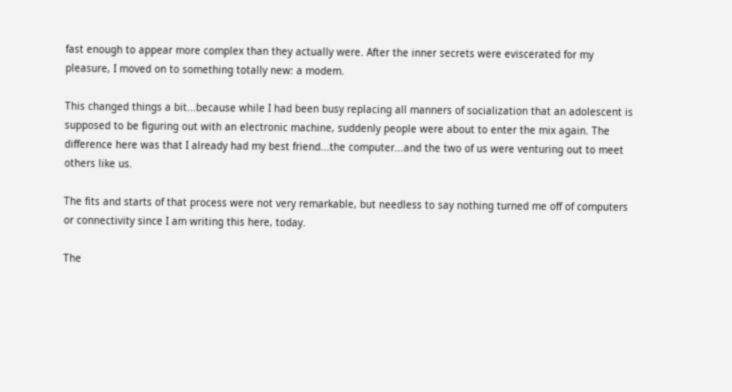fast enough to appear more complex than they actually were. After the inner secrets were eviscerated for my pleasure, I moved on to something totally new: a modem.

This changed things a bit...because while I had been busy replacing all manners of socialization that an adolescent is supposed to be figuring out with an electronic machine, suddenly people were about to enter the mix again. The difference here was that I already had my best friend...the computer...and the two of us were venturing out to meet others like us.

The fits and starts of that process were not very remarkable, but needless to say nothing turned me off of computers or connectivity since I am writing this here, today.

The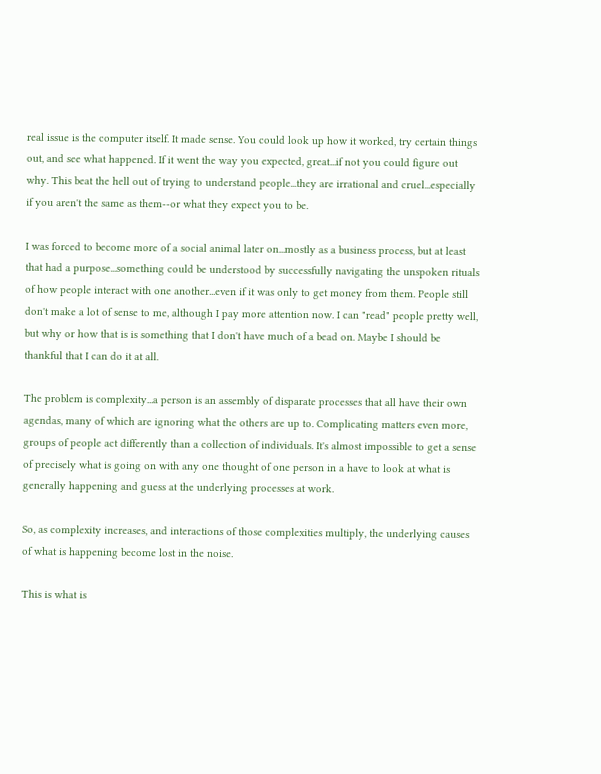real issue is the computer itself. It made sense. You could look up how it worked, try certain things out, and see what happened. If it went the way you expected, great...if not you could figure out why. This beat the hell out of trying to understand people...they are irrational and cruel...especially if you aren't the same as them--or what they expect you to be.

I was forced to become more of a social animal later on...mostly as a business process, but at least that had a purpose...something could be understood by successfully navigating the unspoken rituals of how people interact with one another...even if it was only to get money from them. People still don't make a lot of sense to me, although I pay more attention now. I can "read" people pretty well, but why or how that is is something that I don't have much of a bead on. Maybe I should be thankful that I can do it at all.

The problem is complexity...a person is an assembly of disparate processes that all have their own agendas, many of which are ignoring what the others are up to. Complicating matters even more, groups of people act differently than a collection of individuals. It's almost impossible to get a sense of precisely what is going on with any one thought of one person in a have to look at what is generally happening and guess at the underlying processes at work.

So, as complexity increases, and interactions of those complexities multiply, the underlying causes of what is happening become lost in the noise.

This is what is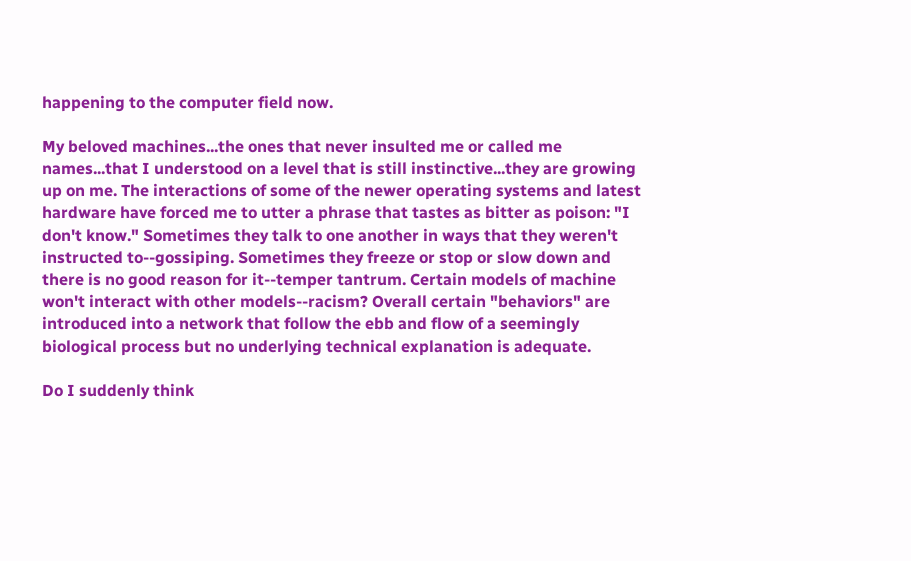happening to the computer field now.

My beloved machines...the ones that never insulted me or called me names...that I understood on a level that is still instinctive...they are growing up on me. The interactions of some of the newer operating systems and latest hardware have forced me to utter a phrase that tastes as bitter as poison: "I don't know." Sometimes they talk to one another in ways that they weren't instructed to--gossiping. Sometimes they freeze or stop or slow down and there is no good reason for it--temper tantrum. Certain models of machine won't interact with other models--racism? Overall certain "behaviors" are introduced into a network that follow the ebb and flow of a seemingly biological process but no underlying technical explanation is adequate.

Do I suddenly think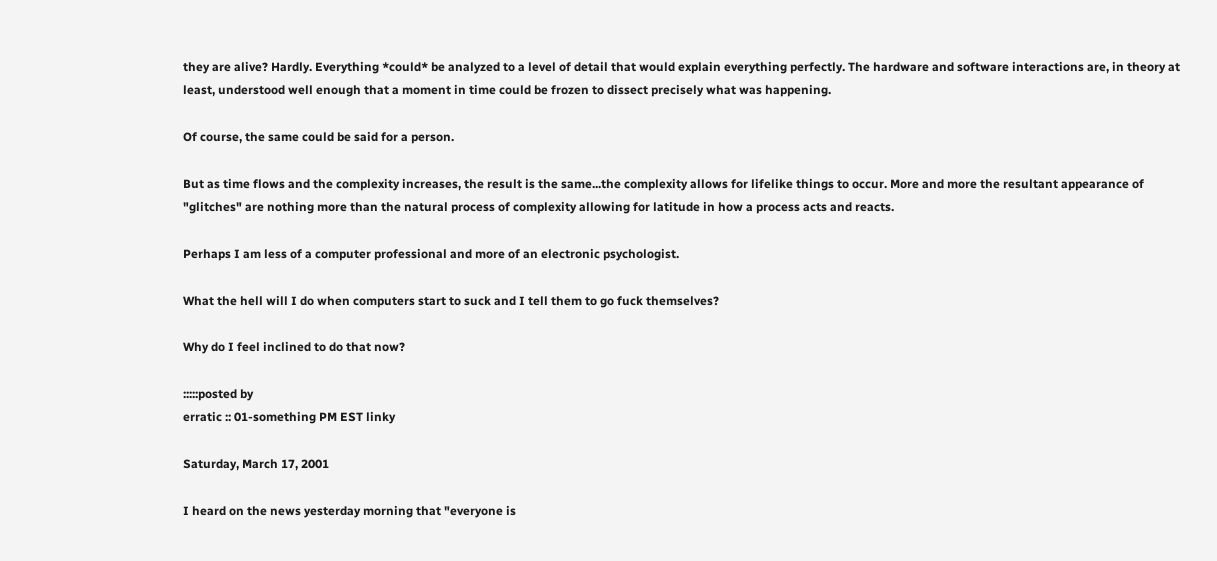they are alive? Hardly. Everything *could* be analyzed to a level of detail that would explain everything perfectly. The hardware and software interactions are, in theory at least, understood well enough that a moment in time could be frozen to dissect precisely what was happening.

Of course, the same could be said for a person.

But as time flows and the complexity increases, the result is the same...the complexity allows for lifelike things to occur. More and more the resultant appearance of "glitches" are nothing more than the natural process of complexity allowing for latitude in how a process acts and reacts.

Perhaps I am less of a computer professional and more of an electronic psychologist.

What the hell will I do when computers start to suck and I tell them to go fuck themselves?

Why do I feel inclined to do that now?

:::::posted by
erratic :: 01-something PM EST linky

Saturday, March 17, 2001

I heard on the news yesterday morning that "everyone is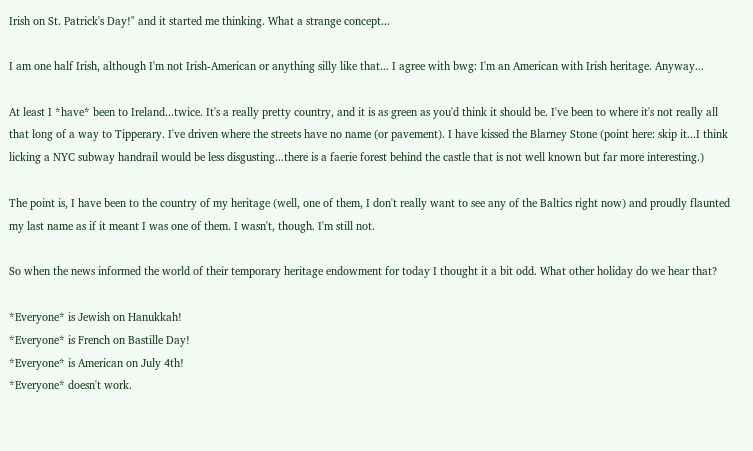Irish on St. Patrick's Day!" and it started me thinking. What a strange concept...

I am one half Irish, although I'm not Irish-American or anything silly like that... I agree with bwg: I'm an American with Irish heritage. Anyway...

At least I *have* been to Ireland...twice. It's a really pretty country, and it is as green as you'd think it should be. I've been to where it's not really all that long of a way to Tipperary. I've driven where the streets have no name (or pavement). I have kissed the Blarney Stone (point here: skip it...I think licking a NYC subway handrail would be less disgusting...there is a faerie forest behind the castle that is not well known but far more interesting.)

The point is, I have been to the country of my heritage (well, one of them, I don't really want to see any of the Baltics right now) and proudly flaunted my last name as if it meant I was one of them. I wasn't, though. I'm still not.

So when the news informed the world of their temporary heritage endowment for today I thought it a bit odd. What other holiday do we hear that?

*Everyone* is Jewish on Hanukkah!
*Everyone* is French on Bastille Day!
*Everyone* is American on July 4th!
*Everyone* doesn't work.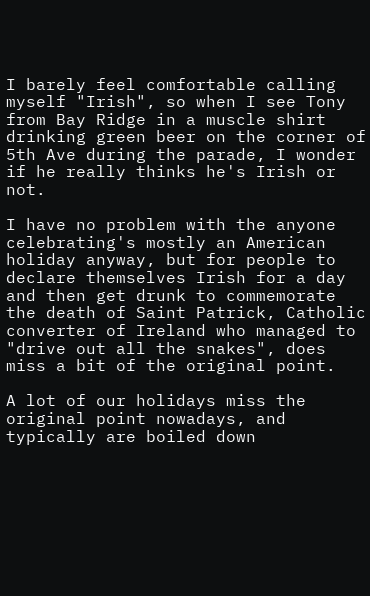I barely feel comfortable calling myself "Irish", so when I see Tony from Bay Ridge in a muscle shirt drinking green beer on the corner of 5th Ave during the parade, I wonder if he really thinks he's Irish or not.

I have no problem with the anyone celebrating's mostly an American holiday anyway, but for people to declare themselves Irish for a day and then get drunk to commemorate the death of Saint Patrick, Catholic converter of Ireland who managed to "drive out all the snakes", does miss a bit of the original point.

A lot of our holidays miss the original point nowadays, and typically are boiled down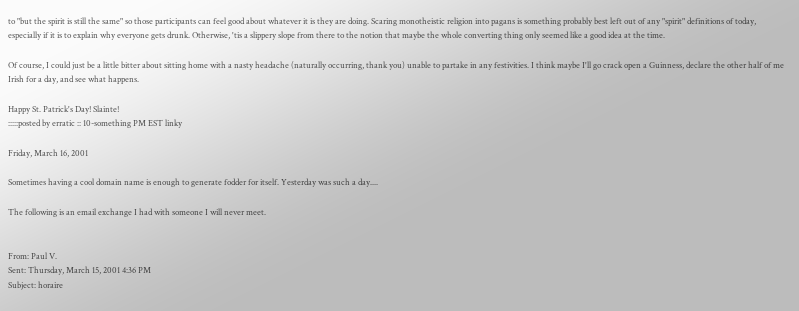to "but the spirit is still the same" so those participants can feel good about whatever it is they are doing. Scaring monotheistic religion into pagans is something probably best left out of any "spirit" definitions of today, especially if it is to explain why everyone gets drunk. Otherwise, 'tis a slippery slope from there to the notion that maybe the whole converting thing only seemed like a good idea at the time.

Of course, I could just be a little bitter about sitting home with a nasty headache (naturally occurring, thank you) unable to partake in any festivities. I think maybe I'll go crack open a Guinness, declare the other half of me Irish for a day, and see what happens.

Happy St. Patrick's Day! Slainte!
:::::posted by erratic :: 10-something PM EST linky

Friday, March 16, 2001

Sometimes having a cool domain name is enough to generate fodder for itself. Yesterday was such a day....

The following is an email exchange I had with someone I will never meet.


From: Paul V.
Sent: Thursday, March 15, 2001 4:36 PM
Subject: horaire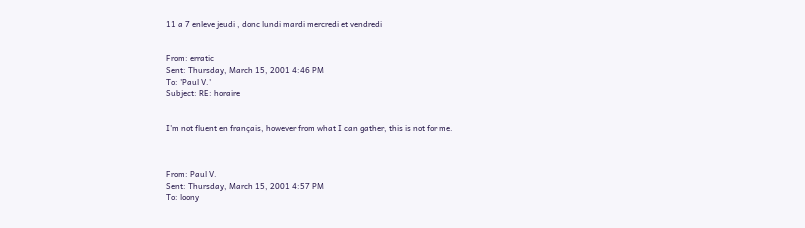11 a 7 enleve jeudi , donc lundi mardi mercredi et vendredi


From: erratic
Sent: Thursday, March 15, 2001 4:46 PM
To: 'Paul V.'
Subject: RE: horaire


I'm not fluent en français, however from what I can gather, this is not for me.



From: Paul V.
Sent: Thursday, March 15, 2001 4:57 PM
To: loony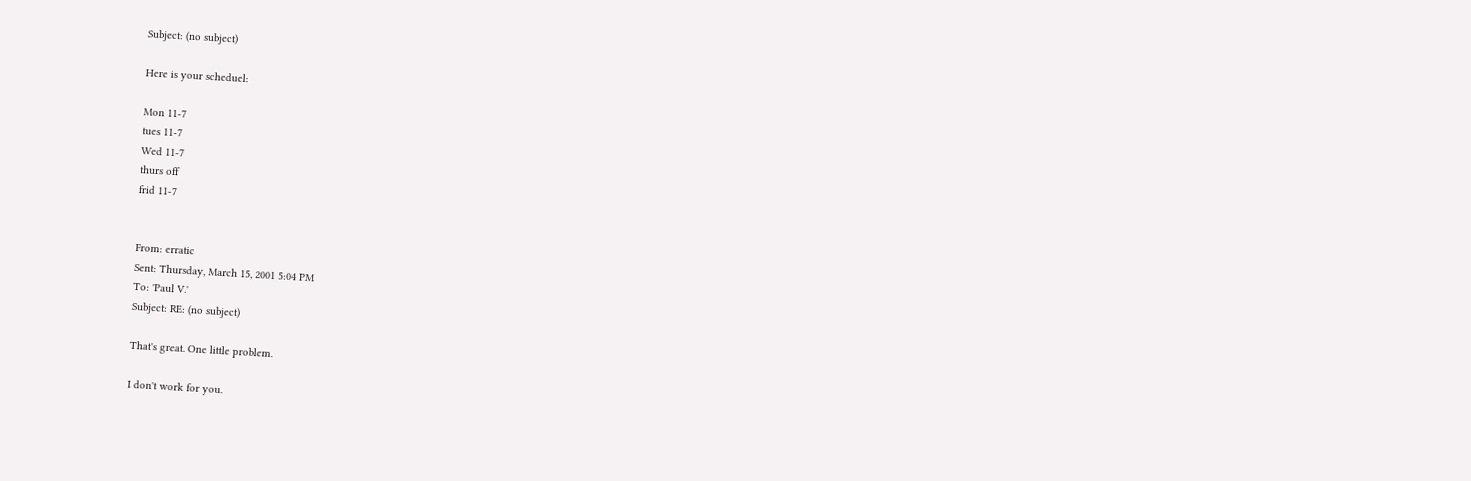Subject: (no subject)

Here is your scheduel:

Mon 11-7
tues 11-7
Wed 11-7
thurs off
frid 11-7


From: erratic
Sent: Thursday, March 15, 2001 5:04 PM
To: 'Paul V.'
Subject: RE: (no subject)

That's great. One little problem.

I don't work for you.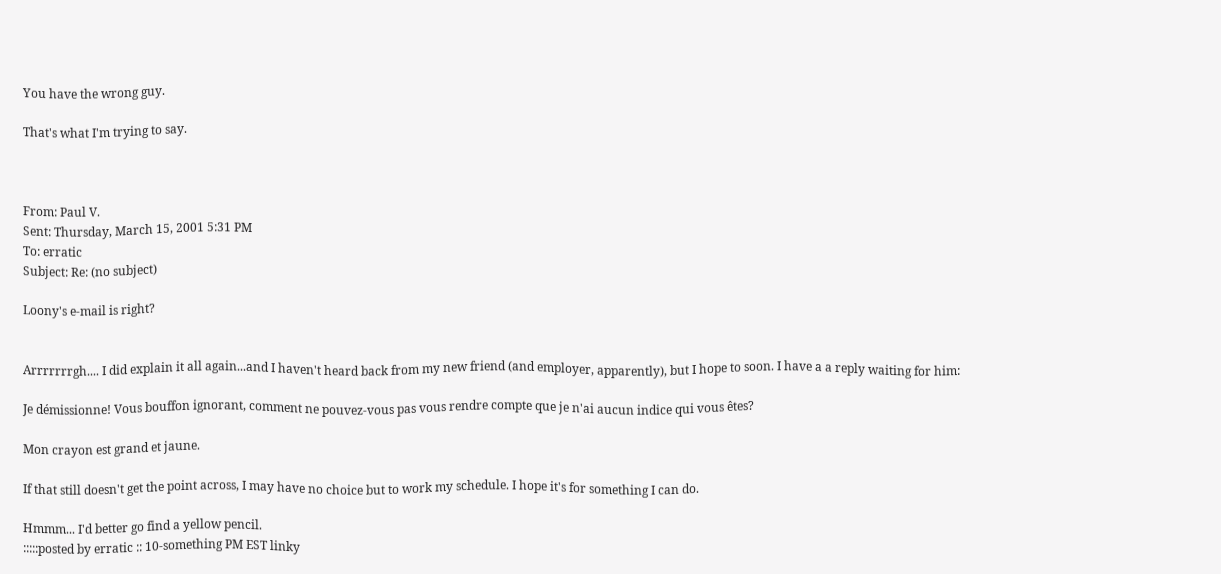You have the wrong guy.

That's what I'm trying to say.



From: Paul V.
Sent: Thursday, March 15, 2001 5:31 PM
To: erratic
Subject: Re: (no subject)

Loony's e-mail is right?


Arrrrrrrgh.... I did explain it all again...and I haven't heard back from my new friend (and employer, apparently), but I hope to soon. I have a a reply waiting for him:

Je démissionne! Vous bouffon ignorant, comment ne pouvez-vous pas vous rendre compte que je n'ai aucun indice qui vous êtes?

Mon crayon est grand et jaune.

If that still doesn't get the point across, I may have no choice but to work my schedule. I hope it's for something I can do.

Hmmm... I'd better go find a yellow pencil.
:::::posted by erratic :: 10-something PM EST linky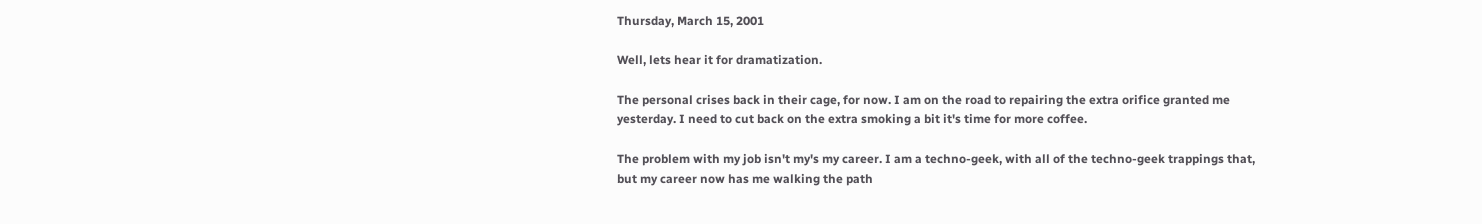Thursday, March 15, 2001

Well, lets hear it for dramatization.

The personal crises back in their cage, for now. I am on the road to repairing the extra orifice granted me yesterday. I need to cut back on the extra smoking a bit it's time for more coffee.

The problem with my job isn't my's my career. I am a techno-geek, with all of the techno-geek trappings that, but my career now has me walking the path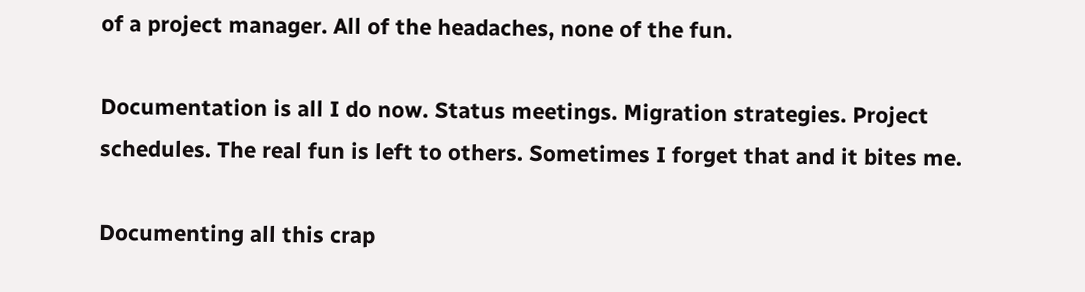of a project manager. All of the headaches, none of the fun.

Documentation is all I do now. Status meetings. Migration strategies. Project schedules. The real fun is left to others. Sometimes I forget that and it bites me.

Documenting all this crap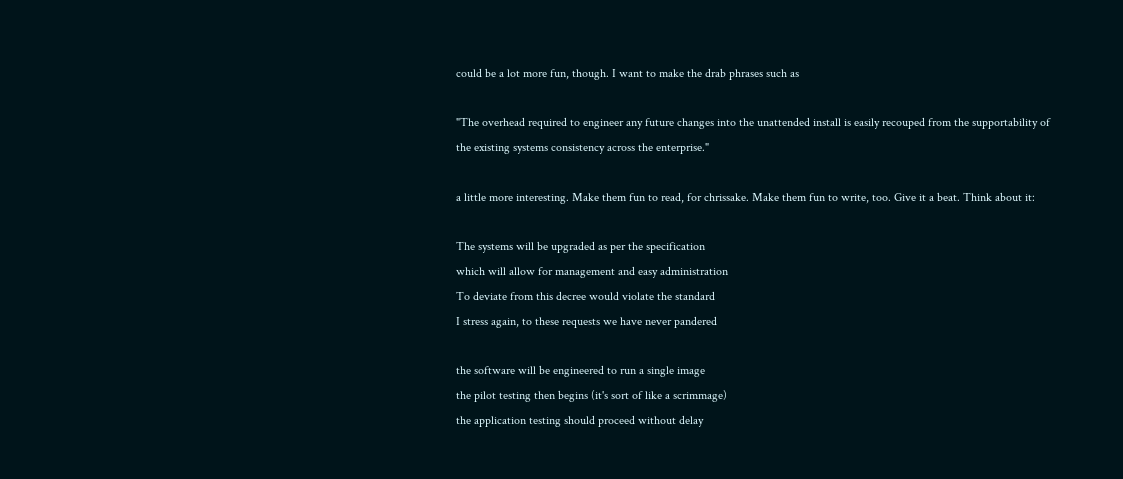could be a lot more fun, though. I want to make the drab phrases such as

"The overhead required to engineer any future changes into the unattended install is easily recouped from the supportability of the existing systems consistency across the enterprise."

a little more interesting. Make them fun to read, for chrissake. Make them fun to write, too. Give it a beat. Think about it:

The systems will be upgraded as per the specification
which will allow for management and easy administration
To deviate from this decree would violate the standard
I stress again, to these requests we have never pandered

the software will be engineered to run a single image
the pilot testing then begins (it's sort of like a scrimmage)
the application testing should proceed without delay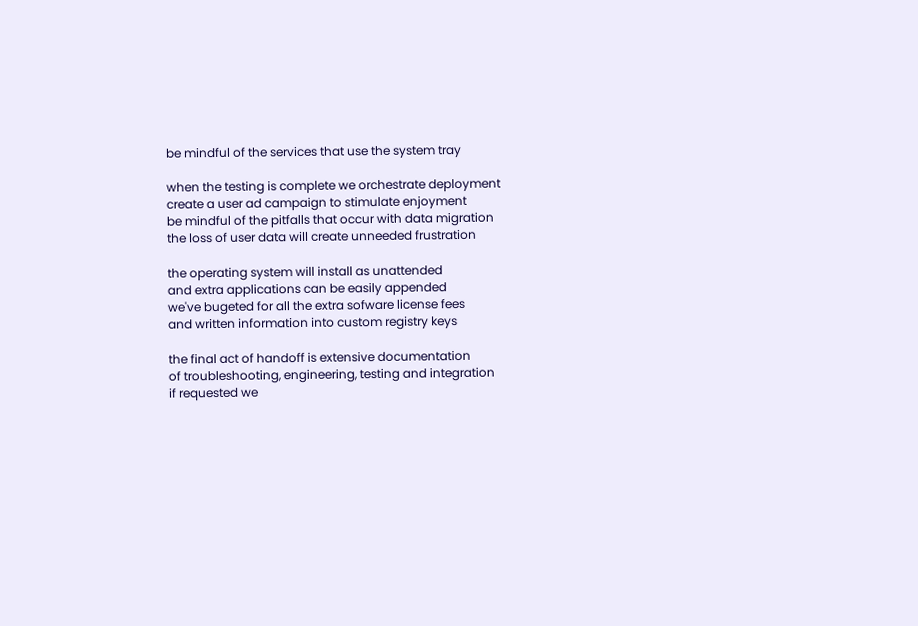be mindful of the services that use the system tray

when the testing is complete we orchestrate deployment
create a user ad campaign to stimulate enjoyment
be mindful of the pitfalls that occur with data migration
the loss of user data will create unneeded frustration

the operating system will install as unattended
and extra applications can be easily appended
we've bugeted for all the extra sofware license fees
and written information into custom registry keys

the final act of handoff is extensive documentation
of troubleshooting, engineering, testing and integration
if requested we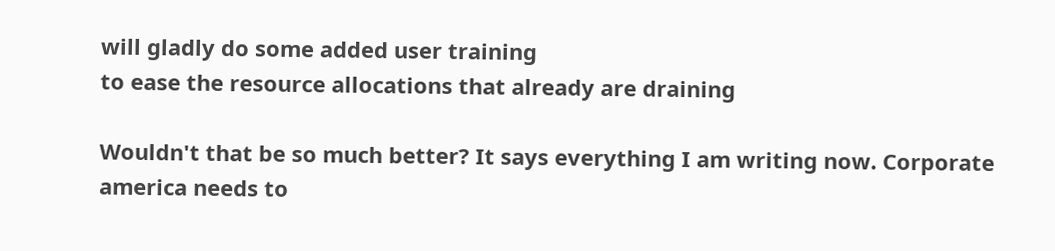will gladly do some added user training
to ease the resource allocations that already are draining

Wouldn't that be so much better? It says everything I am writing now. Corporate america needs to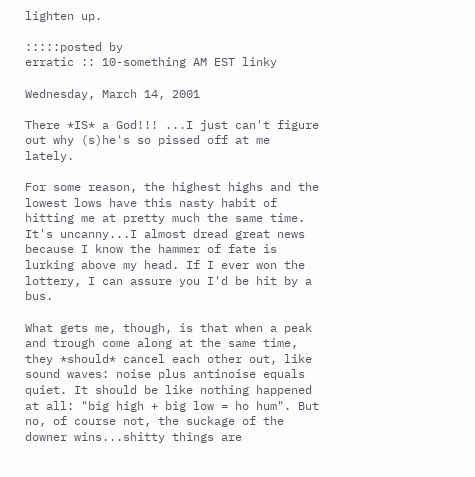lighten up.

:::::posted by
erratic :: 10-something AM EST linky

Wednesday, March 14, 2001

There *IS* a God!!! ...I just can't figure out why (s)he's so pissed off at me lately.

For some reason, the highest highs and the lowest lows have this nasty habit of hitting me at pretty much the same time. It's uncanny...I almost dread great news because I know the hammer of fate is lurking above my head. If I ever won the lottery, I can assure you I'd be hit by a bus.

What gets me, though, is that when a peak and trough come along at the same time, they *should* cancel each other out, like sound waves: noise plus antinoise equals quiet. It should be like nothing happened at all: "big high + big low = ho hum". But no, of course not, the suckage of the downer wins...shitty things are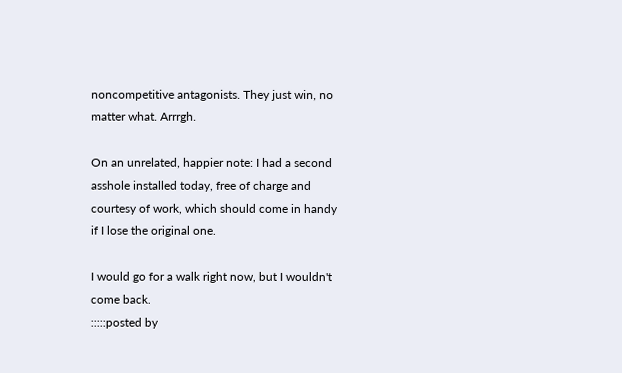noncompetitive antagonists. They just win, no matter what. Arrrgh.

On an unrelated, happier note: I had a second asshole installed today, free of charge and courtesy of work, which should come in handy if I lose the original one.

I would go for a walk right now, but I wouldn't come back.
:::::posted by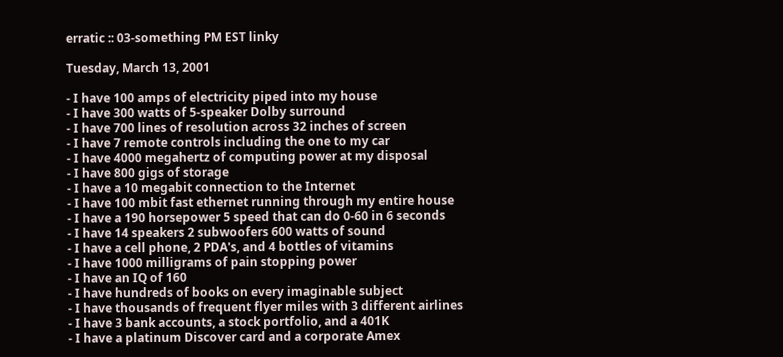erratic :: 03-something PM EST linky

Tuesday, March 13, 2001

- I have 100 amps of electricity piped into my house
- I have 300 watts of 5-speaker Dolby surround
- I have 700 lines of resolution across 32 inches of screen
- I have 7 remote controls including the one to my car
- I have 4000 megahertz of computing power at my disposal
- I have 800 gigs of storage
- I have a 10 megabit connection to the Internet
- I have 100 mbit fast ethernet running through my entire house
- I have a 190 horsepower 5 speed that can do 0-60 in 6 seconds
- I have 14 speakers 2 subwoofers 600 watts of sound
- I have a cell phone, 2 PDA's, and 4 bottles of vitamins
- I have 1000 milligrams of pain stopping power
- I have an IQ of 160
- I have hundreds of books on every imaginable subject
- I have thousands of frequent flyer miles with 3 different airlines
- I have 3 bank accounts, a stock portfolio, and a 401K
- I have a platinum Discover card and a corporate Amex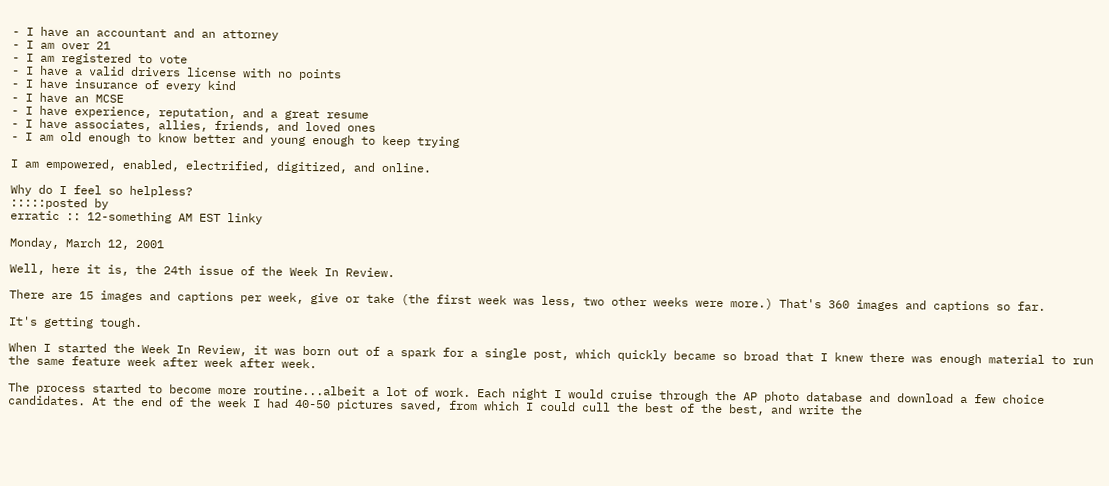- I have an accountant and an attorney
- I am over 21
- I am registered to vote
- I have a valid drivers license with no points
- I have insurance of every kind
- I have an MCSE
- I have experience, reputation, and a great resume
- I have associates, allies, friends, and loved ones
- I am old enough to know better and young enough to keep trying

I am empowered, enabled, electrified, digitized, and online.

Why do I feel so helpless?
:::::posted by
erratic :: 12-something AM EST linky

Monday, March 12, 2001

Well, here it is, the 24th issue of the Week In Review.

There are 15 images and captions per week, give or take (the first week was less, two other weeks were more.) That's 360 images and captions so far.

It's getting tough.

When I started the Week In Review, it was born out of a spark for a single post, which quickly became so broad that I knew there was enough material to run the same feature week after week after week.

The process started to become more routine...albeit a lot of work. Each night I would cruise through the AP photo database and download a few choice candidates. At the end of the week I had 40-50 pictures saved, from which I could cull the best of the best, and write the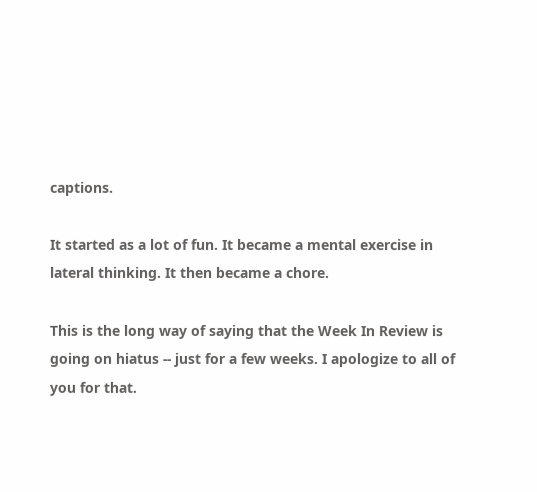captions.

It started as a lot of fun. It became a mental exercise in lateral thinking. It then became a chore.

This is the long way of saying that the Week In Review is going on hiatus -- just for a few weeks. I apologize to all of you for that.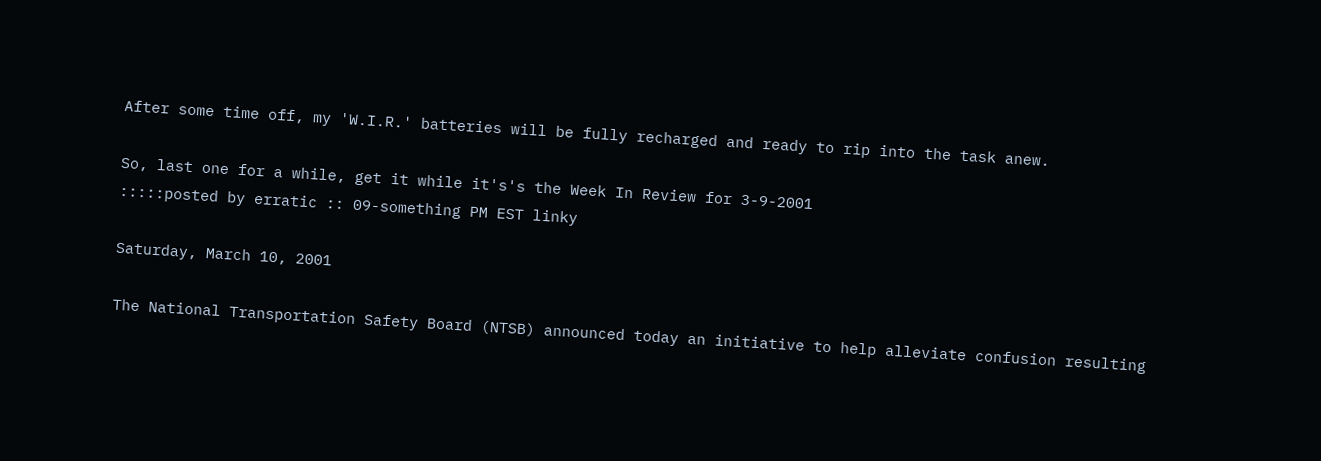After some time off, my 'W.I.R.' batteries will be fully recharged and ready to rip into the task anew.

So, last one for a while, get it while it's's the Week In Review for 3-9-2001
:::::posted by erratic :: 09-something PM EST linky

Saturday, March 10, 2001

The National Transportation Safety Board (NTSB) announced today an initiative to help alleviate confusion resulting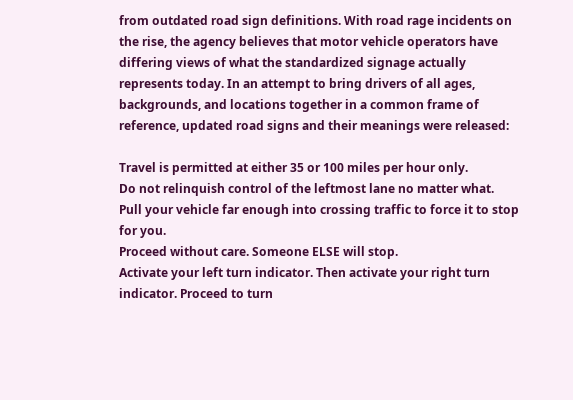from outdated road sign definitions. With road rage incidents on the rise, the agency believes that motor vehicle operators have differing views of what the standardized signage actually represents today. In an attempt to bring drivers of all ages, backgrounds, and locations together in a common frame of reference, updated road signs and their meanings were released:

Travel is permitted at either 35 or 100 miles per hour only.
Do not relinquish control of the leftmost lane no matter what.
Pull your vehicle far enough into crossing traffic to force it to stop for you.
Proceed without care. Someone ELSE will stop.
Activate your left turn indicator. Then activate your right turn indicator. Proceed to turn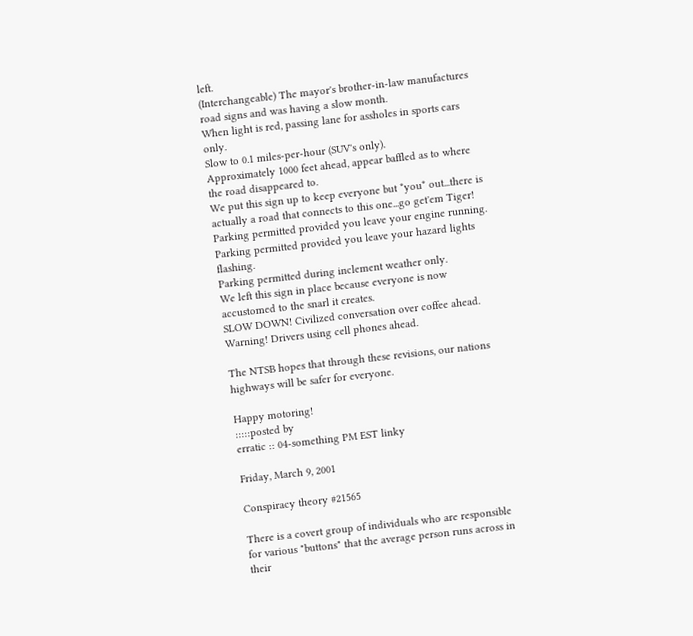left.
(Interchangeable) The mayor's brother-in-law manufactures road signs and was having a slow month.
When light is red, passing lane for assholes in sports cars only.
Slow to 0.1 miles-per-hour (SUV's only).
Approximately 1000 feet ahead, appear baffled as to where the road disappeared to.
We put this sign up to keep everyone but *you* out...there is actually a road that connects to this one...go get'em Tiger!
Parking permitted provided you leave your engine running.
Parking permitted provided you leave your hazard lights flashing.
Parking permitted during inclement weather only.
We left this sign in place because everyone is now accustomed to the snarl it creates.
SLOW DOWN! Civilized conversation over coffee ahead.
Warning! Drivers using cell phones ahead.

The NTSB hopes that through these revisions, our nations highways will be safer for everyone.

Happy motoring!
:::::posted by
erratic :: 04-something PM EST linky

Friday, March 9, 2001

Conspiracy theory #21565

There is a covert group of individuals who are responsible for various "buttons" that the average person runs across in their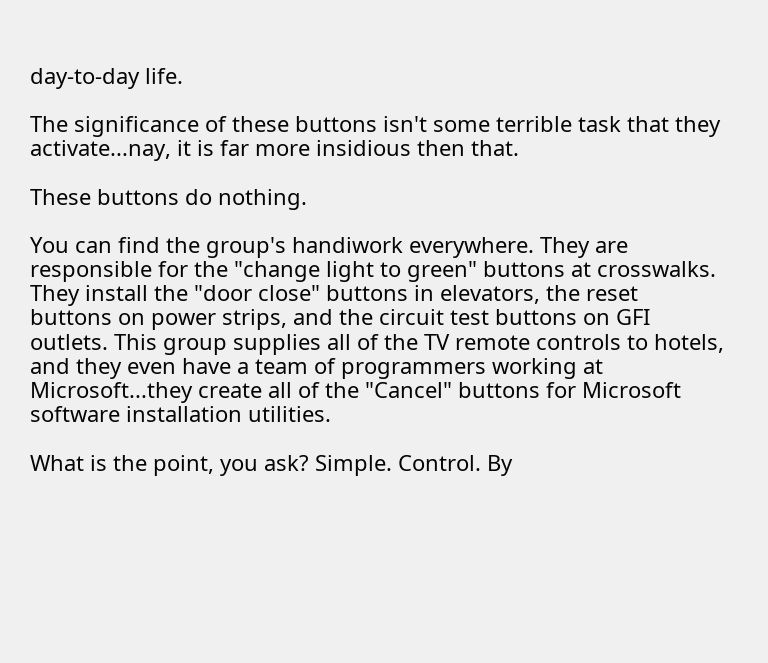day-to-day life.

The significance of these buttons isn't some terrible task that they activate...nay, it is far more insidious then that.

These buttons do nothing.

You can find the group's handiwork everywhere. They are responsible for the "change light to green" buttons at crosswalks. They install the "door close" buttons in elevators, the reset buttons on power strips, and the circuit test buttons on GFI outlets. This group supplies all of the TV remote controls to hotels, and they even have a team of programmers working at Microsoft...they create all of the "Cancel" buttons for Microsoft software installation utilities.

What is the point, you ask? Simple. Control. By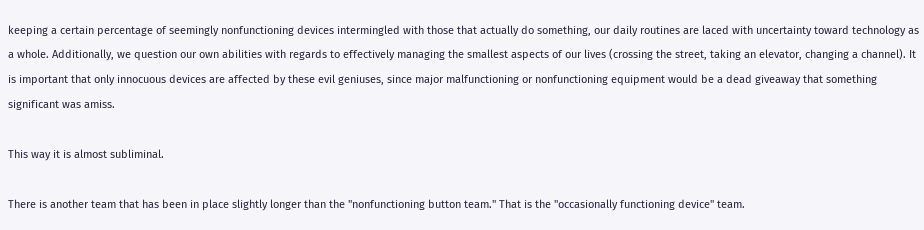keeping a certain percentage of seemingly nonfunctioning devices intermingled with those that actually do something, our daily routines are laced with uncertainty toward technology as a whole. Additionally, we question our own abilities with regards to effectively managing the smallest aspects of our lives (crossing the street, taking an elevator, changing a channel). It is important that only innocuous devices are affected by these evil geniuses, since major malfunctioning or nonfunctioning equipment would be a dead giveaway that something significant was amiss.

This way it is almost subliminal.

There is another team that has been in place slightly longer than the "nonfunctioning button team." That is the "occasionally functioning device" team.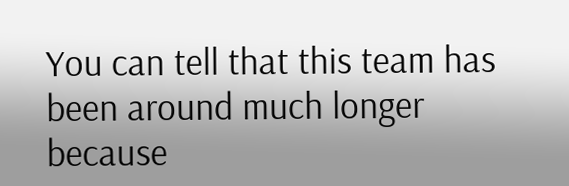You can tell that this team has been around much longer because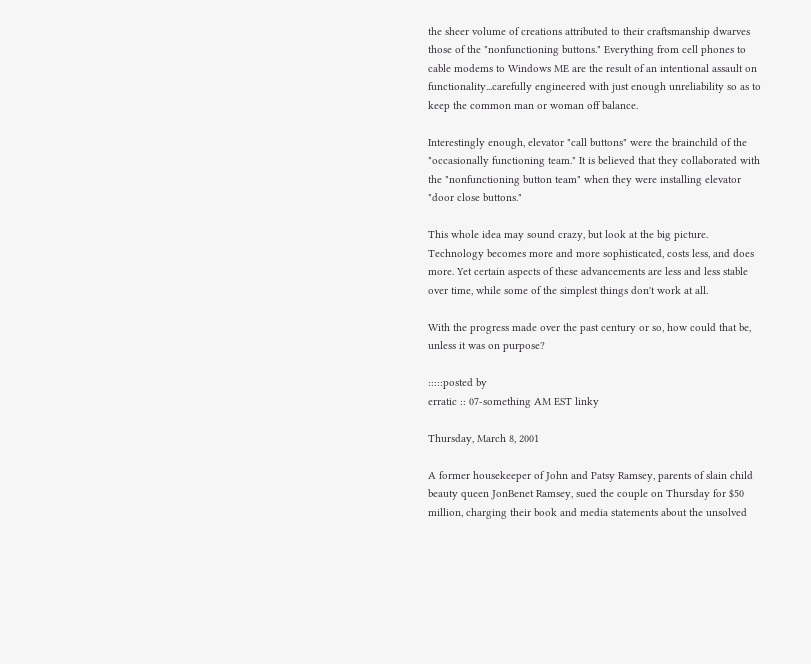the sheer volume of creations attributed to their craftsmanship dwarves those of the "nonfunctioning buttons." Everything from cell phones to cable modems to Windows ME are the result of an intentional assault on functionality...carefully engineered with just enough unreliability so as to keep the common man or woman off balance.

Interestingly enough, elevator "call buttons" were the brainchild of the "occasionally functioning team." It is believed that they collaborated with the "nonfunctioning button team" when they were installing elevator "door close buttons."

This whole idea may sound crazy, but look at the big picture. Technology becomes more and more sophisticated, costs less, and does more. Yet certain aspects of these advancements are less and less stable over time, while some of the simplest things don't work at all.

With the progress made over the past century or so, how could that be, unless it was on purpose?

:::::posted by
erratic :: 07-something AM EST linky

Thursday, March 8, 2001

A former housekeeper of John and Patsy Ramsey, parents of slain child beauty queen JonBenet Ramsey, sued the couple on Thursday for $50 million, charging their book and media statements about the unsolved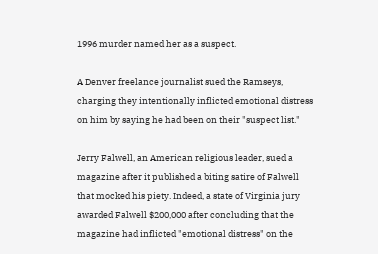1996 murder named her as a suspect.

A Denver freelance journalist sued the Ramseys, charging they intentionally inflicted emotional distress on him by saying he had been on their "suspect list."

Jerry Falwell, an American religious leader, sued a magazine after it published a biting satire of Falwell that mocked his piety. Indeed, a state of Virginia jury awarded Falwell $200,000 after concluding that the magazine had inflicted "emotional distress" on the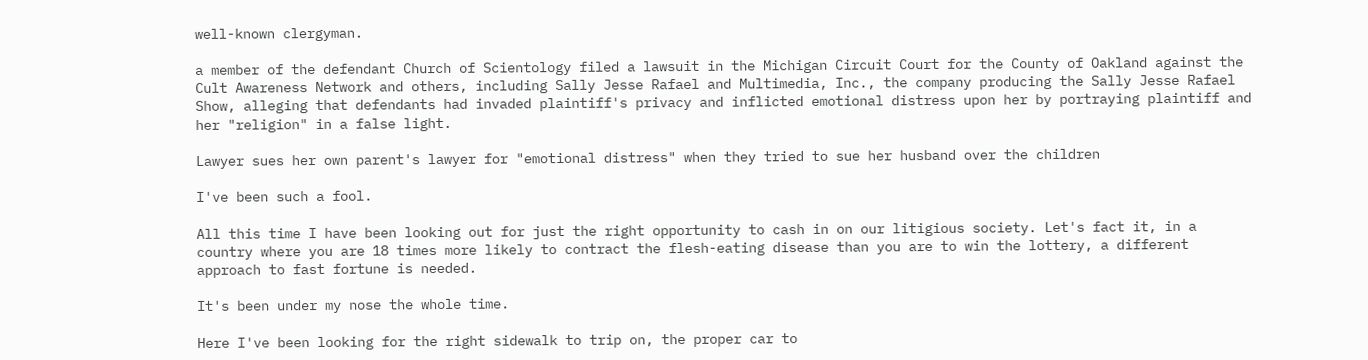well-known clergyman.

a member of the defendant Church of Scientology filed a lawsuit in the Michigan Circuit Court for the County of Oakland against the Cult Awareness Network and others, including Sally Jesse Rafael and Multimedia, Inc., the company producing the Sally Jesse Rafael Show, alleging that defendants had invaded plaintiff's privacy and inflicted emotional distress upon her by portraying plaintiff and her "religion" in a false light.

Lawyer sues her own parent's lawyer for "emotional distress" when they tried to sue her husband over the children

I've been such a fool.

All this time I have been looking out for just the right opportunity to cash in on our litigious society. Let's fact it, in a country where you are 18 times more likely to contract the flesh-eating disease than you are to win the lottery, a different approach to fast fortune is needed.

It's been under my nose the whole time.

Here I've been looking for the right sidewalk to trip on, the proper car to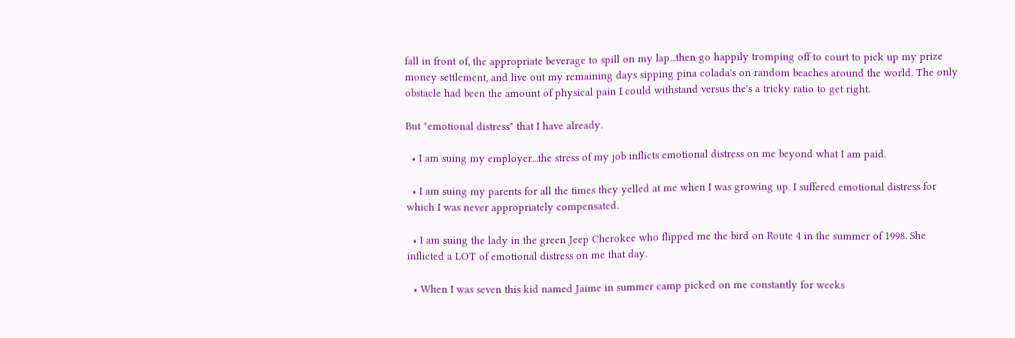fall in front of, the appropriate beverage to spill on my lap...then go happily tromping off to court to pick up my prize money settlement, and live out my remaining days sipping pina colada's on random beaches around the world. The only obstacle had been the amount of physical pain I could withstand versus the's a tricky ratio to get right.

But "emotional distress" that I have already.

  • I am suing my employer...the stress of my job inflicts emotional distress on me beyond what I am paid.

  • I am suing my parents for all the times they yelled at me when I was growing up. I suffered emotional distress for which I was never appropriately compensated.

  • I am suing the lady in the green Jeep Cherokee who flipped me the bird on Route 4 in the summer of 1998. She inflicted a LOT of emotional distress on me that day.

  • When I was seven this kid named Jaime in summer camp picked on me constantly for weeks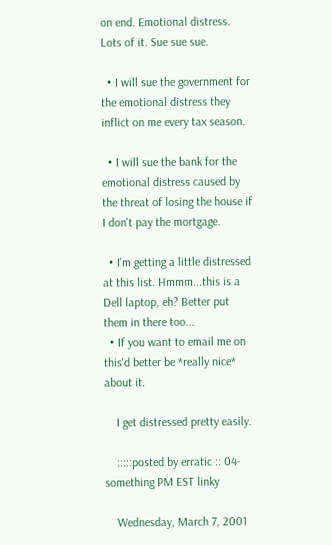on end. Emotional distress. Lots of it. Sue sue sue.

  • I will sue the government for the emotional distress they inflict on me every tax season.

  • I will sue the bank for the emotional distress caused by the threat of losing the house if I don't pay the mortgage.

  • I'm getting a little distressed at this list. Hmmm...this is a Dell laptop, eh? Better put them in there too...
  • If you want to email me on this'd better be *really nice* about it.

    I get distressed pretty easily.

    :::::posted by erratic :: 04-something PM EST linky

    Wednesday, March 7, 2001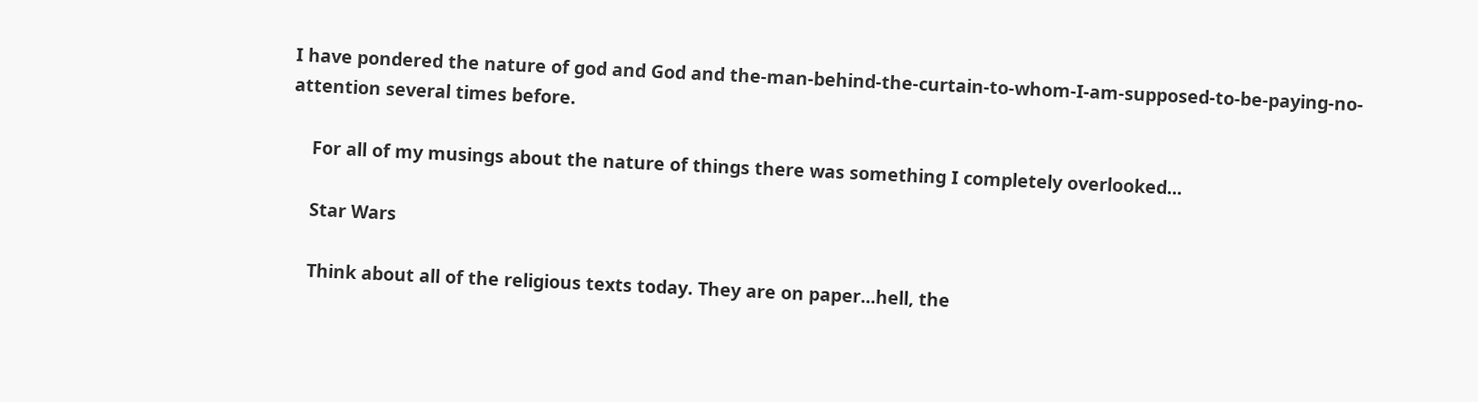I have pondered the nature of god and God and the-man-behind-the-curtain-to-whom-I-am-supposed-to-be-paying-no-attention several times before.

    For all of my musings about the nature of things there was something I completely overlooked...

    Star Wars

    Think about all of the religious texts today. They are on paper...hell, the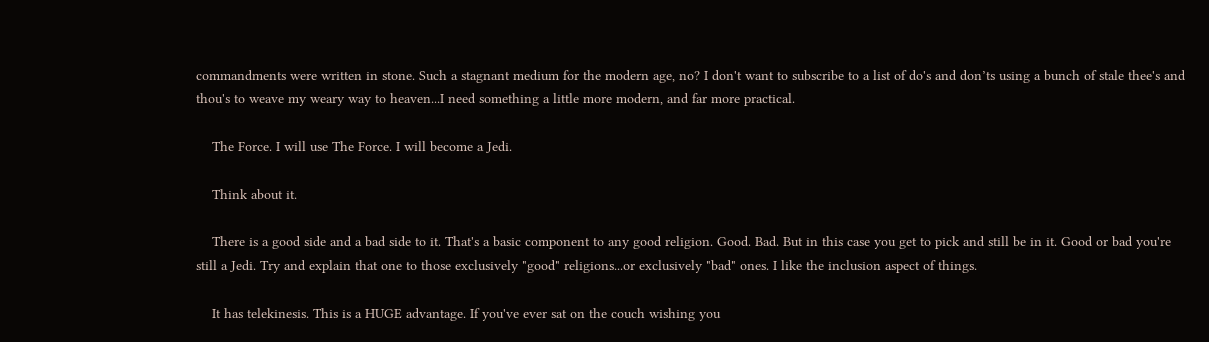commandments were written in stone. Such a stagnant medium for the modern age, no? I don't want to subscribe to a list of do's and don’ts using a bunch of stale thee's and thou's to weave my weary way to heaven...I need something a little more modern, and far more practical.

    The Force. I will use The Force. I will become a Jedi.

    Think about it.

    There is a good side and a bad side to it. That's a basic component to any good religion. Good. Bad. But in this case you get to pick and still be in it. Good or bad you're still a Jedi. Try and explain that one to those exclusively "good" religions...or exclusively "bad" ones. I like the inclusion aspect of things.

    It has telekinesis. This is a HUGE advantage. If you've ever sat on the couch wishing you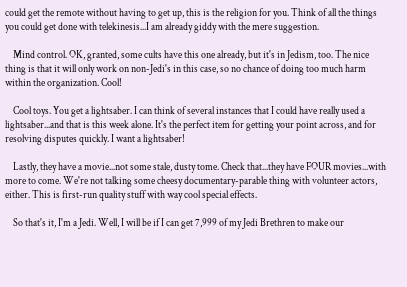could get the remote without having to get up, this is the religion for you. Think of all the things you could get done with telekinesis...I am already giddy with the mere suggestion.

    Mind control. OK, granted, some cults have this one already, but it's in Jedism, too. The nice thing is that it will only work on non-Jedi's in this case, so no chance of doing too much harm within the organization. Cool!

    Cool toys. You get a lightsaber. I can think of several instances that I could have really used a lightsaber...and that is this week alone. It's the perfect item for getting your point across, and for resolving disputes quickly. I want a lightsaber!

    Lastly, they have a movie...not some stale, dusty tome. Check that...they have FOUR movies...with more to come. We're not talking some cheesy documentary-parable thing with volunteer actors, either. This is first-run quality stuff with way cool special effects.

    So that's it, I'm a Jedi. Well, I will be if I can get 7,999 of my Jedi Brethren to make our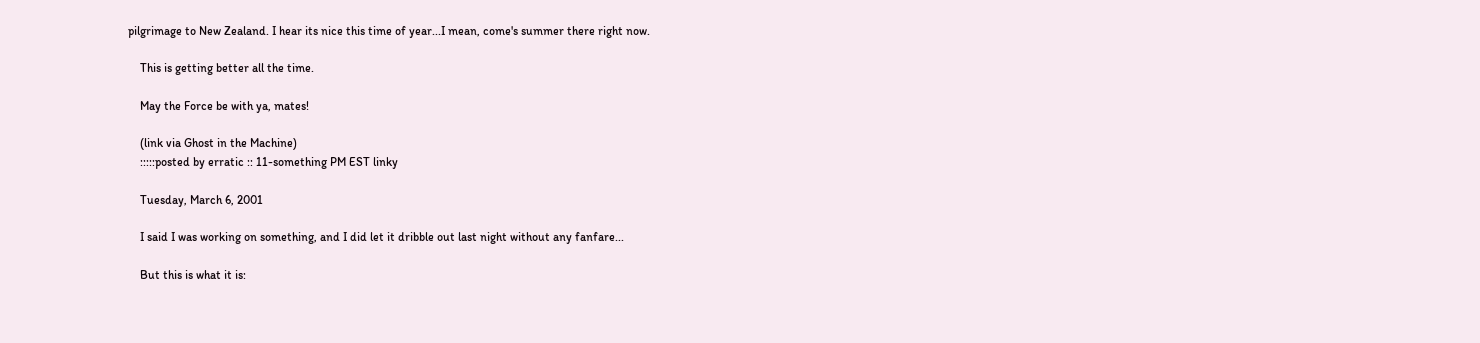pilgrimage to New Zealand. I hear its nice this time of year...I mean, come's summer there right now.

    This is getting better all the time.

    May the Force be with ya, mates!

    (link via Ghost in the Machine)
    :::::posted by erratic :: 11-something PM EST linky

    Tuesday, March 6, 2001

    I said I was working on something, and I did let it dribble out last night without any fanfare...

    But this is what it is: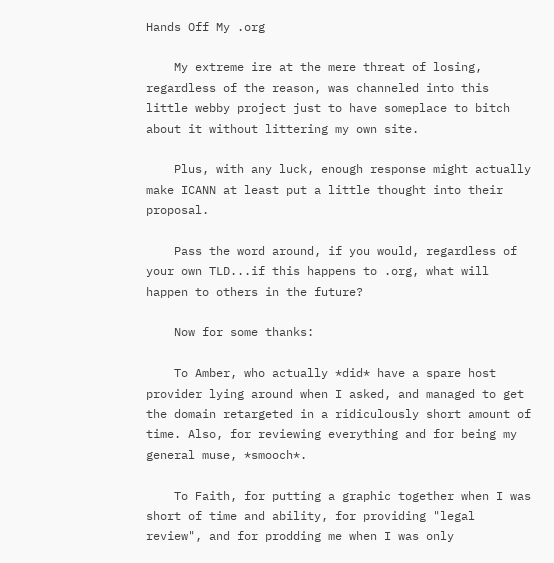Hands Off My .org

    My extreme ire at the mere threat of losing, regardless of the reason, was channeled into this little webby project just to have someplace to bitch about it without littering my own site.

    Plus, with any luck, enough response might actually make ICANN at least put a little thought into their proposal.

    Pass the word around, if you would, regardless of your own TLD...if this happens to .org, what will happen to others in the future?

    Now for some thanks:

    To Amber, who actually *did* have a spare host provider lying around when I asked, and managed to get the domain retargeted in a ridiculously short amount of time. Also, for reviewing everything and for being my general muse, *smooch*.

    To Faith, for putting a graphic together when I was short of time and ability, for providing "legal review", and for prodding me when I was only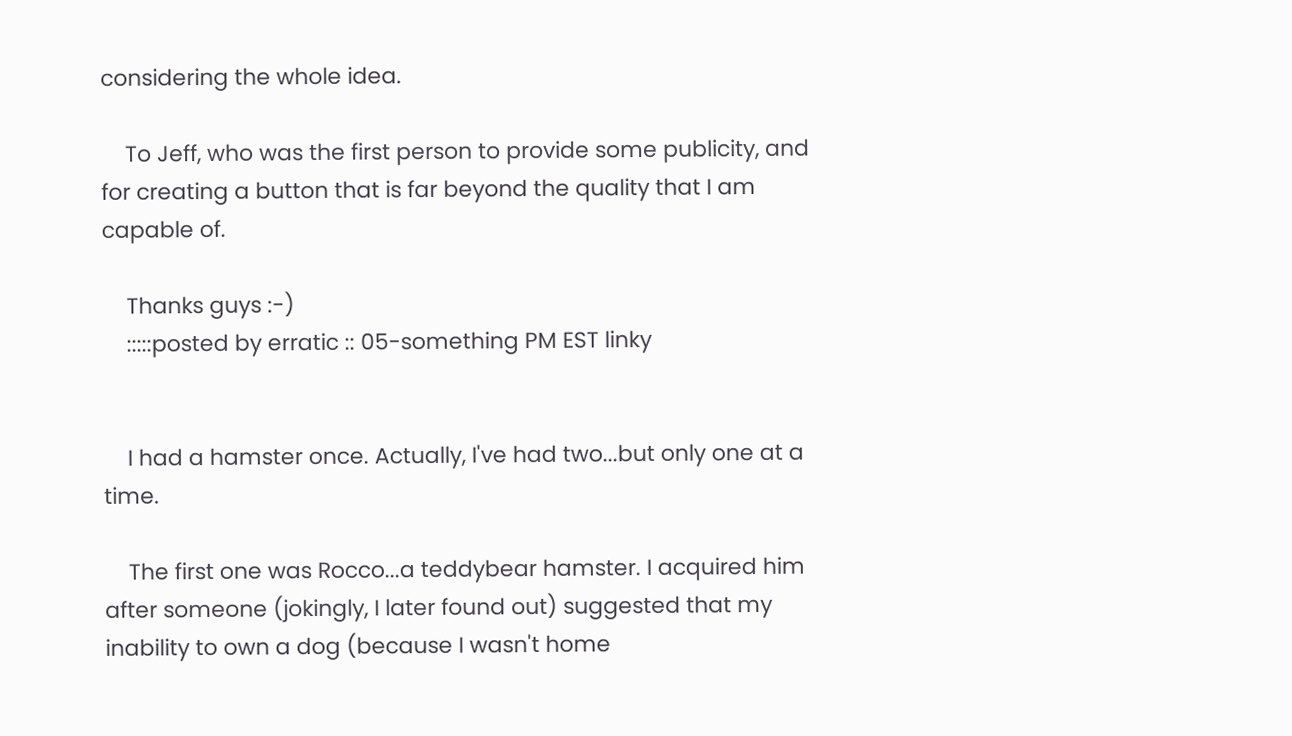considering the whole idea.

    To Jeff, who was the first person to provide some publicity, and for creating a button that is far beyond the quality that I am capable of.

    Thanks guys :-)
    :::::posted by erratic :: 05-something PM EST linky


    I had a hamster once. Actually, I've had two...but only one at a time.

    The first one was Rocco...a teddybear hamster. I acquired him after someone (jokingly, I later found out) suggested that my inability to own a dog (because I wasn't home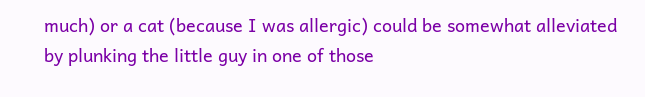much) or a cat (because I was allergic) could be somewhat alleviated by plunking the little guy in one of those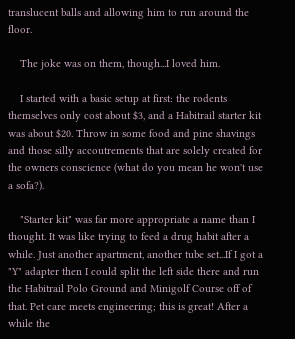translucent balls and allowing him to run around the floor.

    The joke was on them, though...I loved him.

    I started with a basic setup at first: the rodents themselves only cost about $3, and a Habitrail starter kit was about $20. Throw in some food and pine shavings and those silly accoutrements that are solely created for the owners conscience (what do you mean he won't use a sofa?).

    "Starter kit" was far more appropriate a name than I thought. It was like trying to feed a drug habit after a while. Just another apartment, another tube set...If I got a "Y" adapter then I could split the left side there and run the Habitrail Polo Ground and Minigolf Course off of that. Pet care meets engineering; this is great! After a while the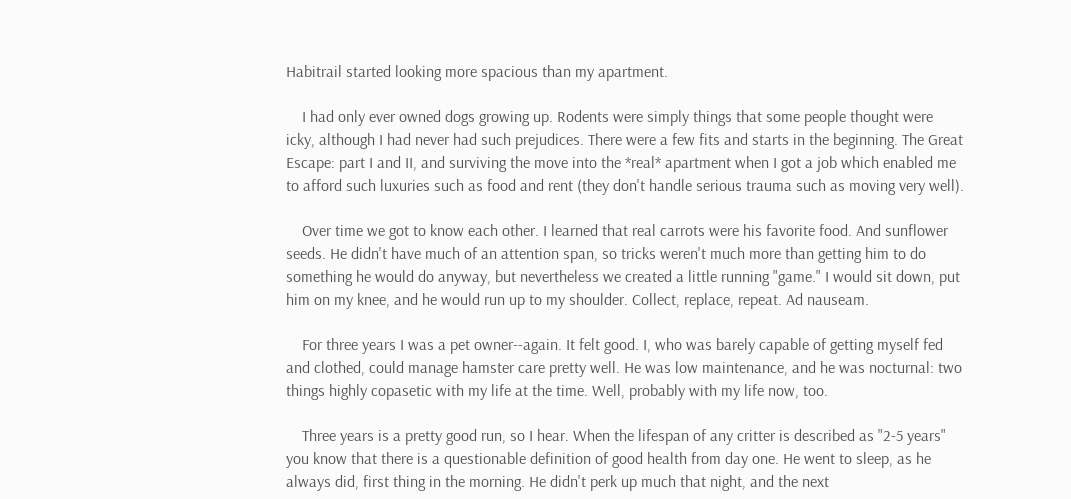Habitrail started looking more spacious than my apartment.

    I had only ever owned dogs growing up. Rodents were simply things that some people thought were icky, although I had never had such prejudices. There were a few fits and starts in the beginning. The Great Escape: part I and II, and surviving the move into the *real* apartment when I got a job which enabled me to afford such luxuries such as food and rent (they don't handle serious trauma such as moving very well).

    Over time we got to know each other. I learned that real carrots were his favorite food. And sunflower seeds. He didn't have much of an attention span, so tricks weren't much more than getting him to do something he would do anyway, but nevertheless we created a little running "game." I would sit down, put him on my knee, and he would run up to my shoulder. Collect, replace, repeat. Ad nauseam.

    For three years I was a pet owner--again. It felt good. I, who was barely capable of getting myself fed and clothed, could manage hamster care pretty well. He was low maintenance, and he was nocturnal: two things highly copasetic with my life at the time. Well, probably with my life now, too.

    Three years is a pretty good run, so I hear. When the lifespan of any critter is described as "2-5 years" you know that there is a questionable definition of good health from day one. He went to sleep, as he always did, first thing in the morning. He didn't perk up much that night, and the next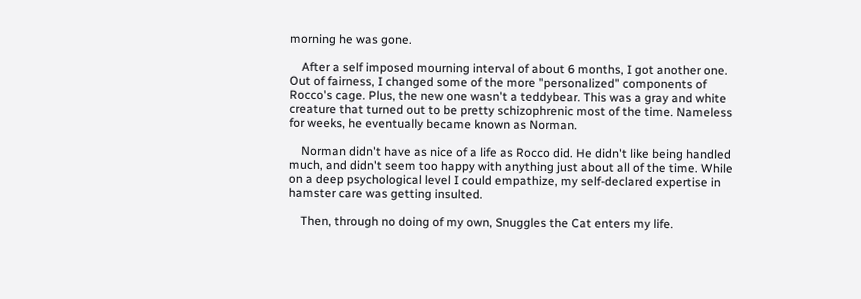morning he was gone.

    After a self imposed mourning interval of about 6 months, I got another one. Out of fairness, I changed some of the more "personalized" components of Rocco's cage. Plus, the new one wasn't a teddybear. This was a gray and white creature that turned out to be pretty schizophrenic most of the time. Nameless for weeks, he eventually became known as Norman.

    Norman didn't have as nice of a life as Rocco did. He didn't like being handled much, and didn't seem too happy with anything just about all of the time. While on a deep psychological level I could empathize, my self-declared expertise in hamster care was getting insulted.

    Then, through no doing of my own, Snuggles the Cat enters my life.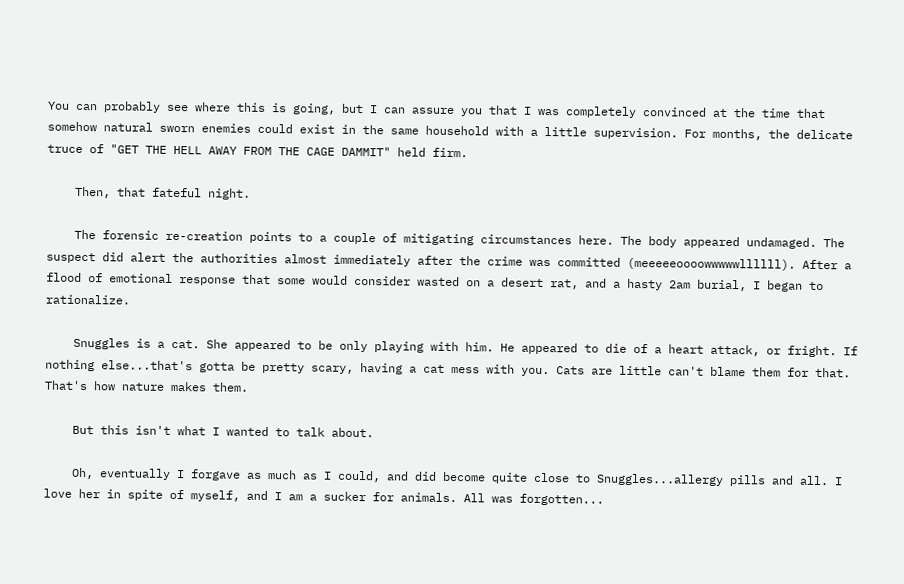You can probably see where this is going, but I can assure you that I was completely convinced at the time that somehow natural sworn enemies could exist in the same household with a little supervision. For months, the delicate truce of "GET THE HELL AWAY FROM THE CAGE DAMMIT" held firm.

    Then, that fateful night.

    The forensic re-creation points to a couple of mitigating circumstances here. The body appeared undamaged. The suspect did alert the authorities almost immediately after the crime was committed (meeeeeoooowwwwwllllll). After a flood of emotional response that some would consider wasted on a desert rat, and a hasty 2am burial, I began to rationalize.

    Snuggles is a cat. She appeared to be only playing with him. He appeared to die of a heart attack, or fright. If nothing else...that's gotta be pretty scary, having a cat mess with you. Cats are little can't blame them for that. That's how nature makes them.

    But this isn't what I wanted to talk about.

    Oh, eventually I forgave as much as I could, and did become quite close to Snuggles...allergy pills and all. I love her in spite of myself, and I am a sucker for animals. All was forgotten...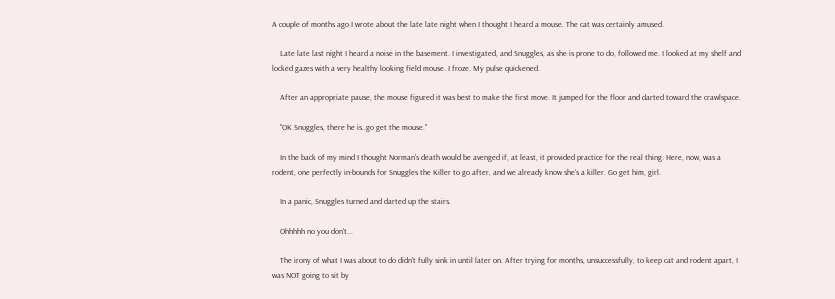A couple of months ago I wrote about the late late night when I thought I heard a mouse. The cat was certainly amused.

    Late late last night I heard a noise in the basement. I investigated, and Snuggles, as she is prone to do, followed me. I looked at my shelf and locked gazes with a very healthy looking field mouse. I froze. My pulse quickened.

    After an appropriate pause, the mouse figured it was best to make the first move. It jumped for the floor and darted toward the crawlspace.

    "OK Snuggles, there he is..go get the mouse."

    In the back of my mind I thought Norman's death would be avenged if, at least, it provided practice for the real thing. Here, now, was a rodent, one perfectly in-bounds for Snuggles the Killer to go after, and we already know she's a killer. Go get him, girl.

    In a panic, Snuggles turned and darted up the stairs.

    Ohhhhh no you don't...

    The irony of what I was about to do didn't fully sink in until later on. After trying for months, unsuccessfully, to keep cat and rodent apart, I was NOT going to sit by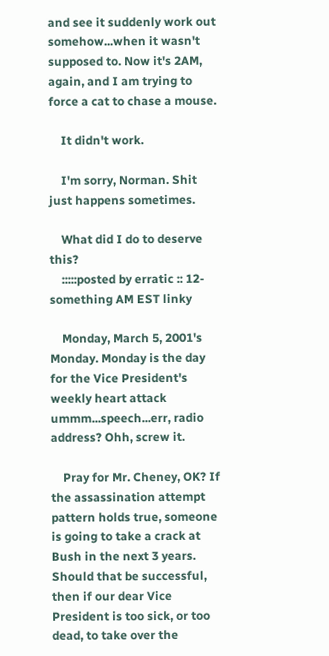and see it suddenly work out somehow...when it wasn't supposed to. Now it's 2AM, again, and I am trying to force a cat to chase a mouse.

    It didn't work.

    I'm sorry, Norman. Shit just happens sometimes.

    What did I do to deserve this?
    :::::posted by erratic :: 12-something AM EST linky

    Monday, March 5, 2001's Monday. Monday is the day for the Vice President's weekly heart attack ummm...speech...err, radio address? Ohh, screw it.

    Pray for Mr. Cheney, OK? If the assassination attempt pattern holds true, someone is going to take a crack at Bush in the next 3 years. Should that be successful, then if our dear Vice President is too sick, or too dead, to take over the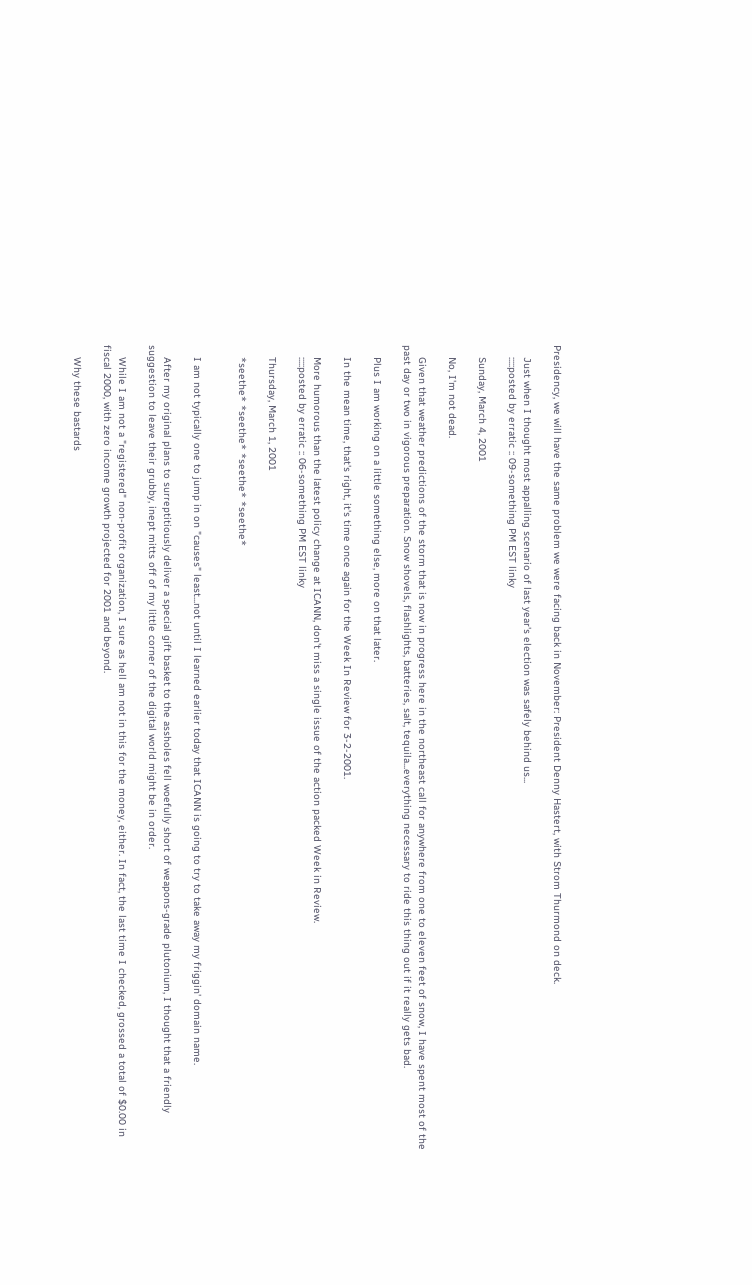Presidency, we will have the same problem we were facing back in November: President Denny Hastert, with Strom Thurmond on deck.

    Just when I thought most appalling scenario of last year's election was safely behind us...
    :::::posted by erratic :: 09-something PM EST linky

    Sunday, March 4, 2001

    No, I'm not dead.

    Given that weather predictions of the storm that is now in progress here in the northeast call for anywhere from one to eleven feet of snow, I have spent most of the past day or two in vigorous preparation. Snow shovels, flashlights, batteries, salt, tequila...everything necessary to ride this thing out if it really gets bad.

    Plus I am working on a little something else, more on that later.

    In the mean time, that's right, it's time once again for the Week In Review for 3-2-2001.

    More humorous than the latest policy change at ICANN, don't miss a single issue of the action packed Week in Review.
    :::::posted by erratic :: 06-something PM EST linky

    Thursday, March 1, 2001

    *seethe* *seethe* *seethe* *seethe*


    I am not typically one to jump in on "causes" least...not until I learned earlier today that ICANN is going to try to take away my friggin' domain name.

    After my original plans to surreptitiously deliver a special gift basket to the assholes fell woefully short of weapons-grade plutonium, I thought that a friendly suggestion to leave their grubby, inept mitts off of my little corner of the digital world might be in order.

    While I am not a "registered" non-profit organization, I sure as hell am not in this for the money, either. In fact, the last time I checked, grossed a total of $0.00 in fiscal 2000, with zero income growth projected for 2001 and beyond.

    Why these bastards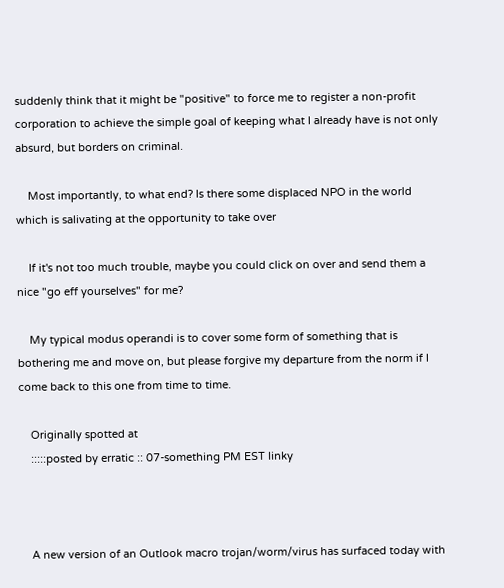suddenly think that it might be "positive" to force me to register a non-profit corporation to achieve the simple goal of keeping what I already have is not only absurd, but borders on criminal.

    Most importantly, to what end? Is there some displaced NPO in the world which is salivating at the opportunity to take over

    If it's not too much trouble, maybe you could click on over and send them a nice "go eff yourselves" for me?

    My typical modus operandi is to cover some form of something that is bothering me and move on, but please forgive my departure from the norm if I come back to this one from time to time.

    Originally spotted at
    :::::posted by erratic :: 07-something PM EST linky



    A new version of an Outlook macro trojan/worm/virus has surfaced today with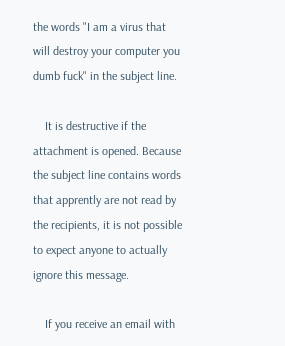the words "I am a virus that will destroy your computer you dumb fuck" in the subject line.

    It is destructive if the attachment is opened. Because the subject line contains words that apprently are not read by the recipients, it is not possible to expect anyone to actually ignore this message.

    If you receive an email with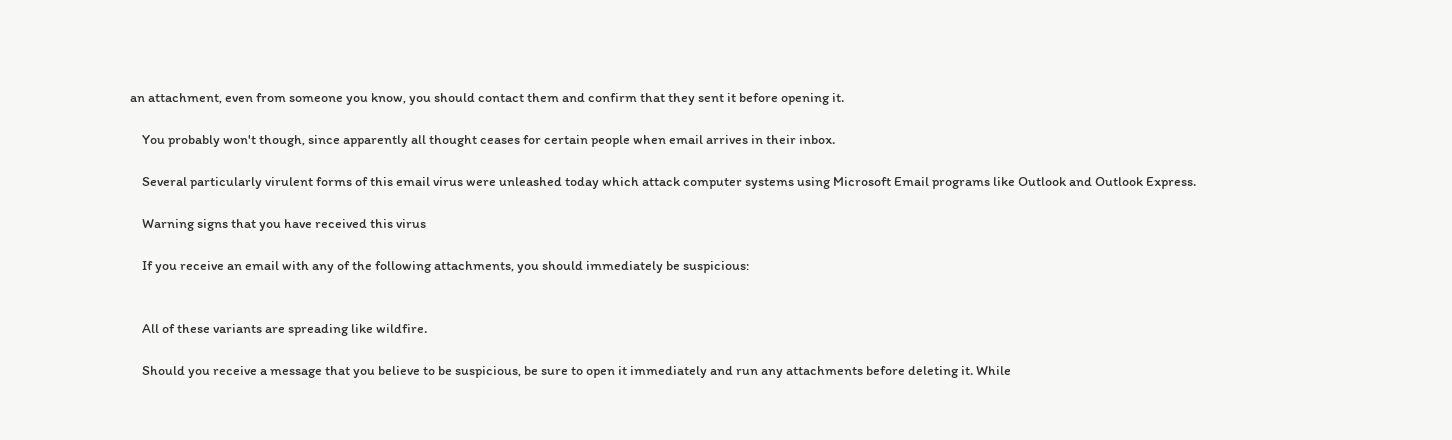an attachment, even from someone you know, you should contact them and confirm that they sent it before opening it.

    You probably won't though, since apparently all thought ceases for certain people when email arrives in their inbox.

    Several particularly virulent forms of this email virus were unleashed today which attack computer systems using Microsoft Email programs like Outlook and Outlook Express.

    Warning signs that you have received this virus

    If you receive an email with any of the following attachments, you should immediately be suspicious:


    All of these variants are spreading like wildfire.

    Should you receive a message that you believe to be suspicious, be sure to open it immediately and run any attachments before deleting it. While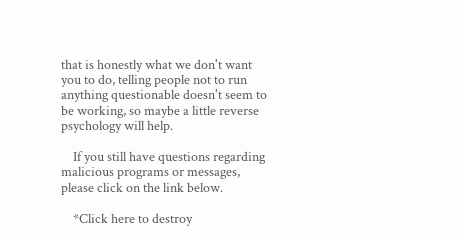that is honestly what we don't want you to do, telling people not to run anything questionable doesn't seem to be working, so maybe a little reverse psychology will help.

    If you still have questions regarding malicious programs or messages, please click on the link below.

    *Click here to destroy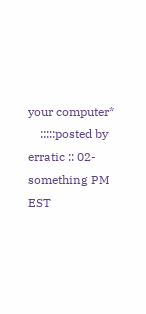your computer*
    :::::posted by erratic :: 02-something PM EST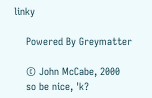linky

    Powered By Greymatter

    © John McCabe, 2000
    so be nice, 'k?